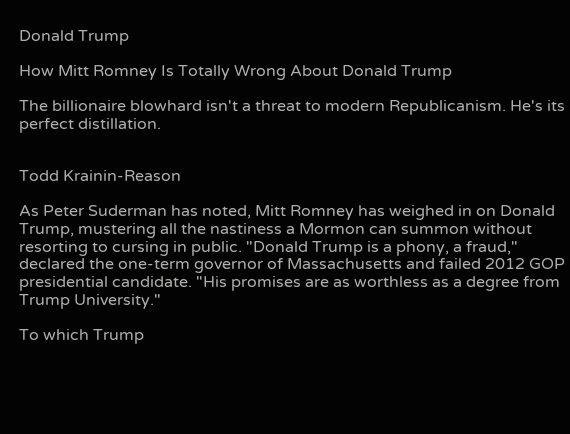Donald Trump

How Mitt Romney Is Totally Wrong About Donald Trump

The billionaire blowhard isn't a threat to modern Republicanism. He's its perfect distillation.


Todd Krainin-Reason

As Peter Suderman has noted, Mitt Romney has weighed in on Donald Trump, mustering all the nastiness a Mormon can summon without resorting to cursing in public. "Donald Trump is a phony, a fraud," declared the one-term governor of Massachusetts and failed 2012 GOP presidential candidate. "His promises are as worthless as a degree from Trump University."

To which Trump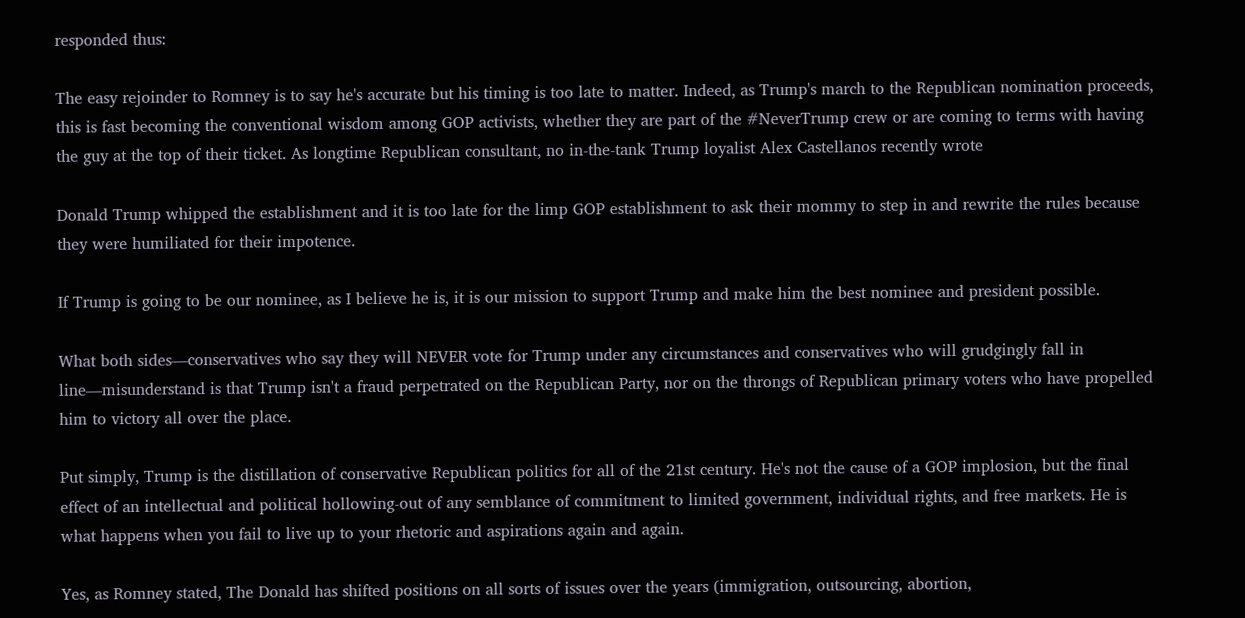responded thus:

The easy rejoinder to Romney is to say he's accurate but his timing is too late to matter. Indeed, as Trump's march to the Republican nomination proceeds, this is fast becoming the conventional wisdom among GOP activists, whether they are part of the #NeverTrump crew or are coming to terms with having the guy at the top of their ticket. As longtime Republican consultant, no in-the-tank Trump loyalist Alex Castellanos recently wrote

Donald Trump whipped the establishment and it is too late for the limp GOP establishment to ask their mommy to step in and rewrite the rules because they were humiliated for their impotence.

If Trump is going to be our nominee, as I believe he is, it is our mission to support Trump and make him the best nominee and president possible.

What both sides—conservatives who say they will NEVER vote for Trump under any circumstances and conservatives who will grudgingly fall in line—misunderstand is that Trump isn't a fraud perpetrated on the Republican Party, nor on the throngs of Republican primary voters who have propelled him to victory all over the place.

Put simply, Trump is the distillation of conservative Republican politics for all of the 21st century. He's not the cause of a GOP implosion, but the final effect of an intellectual and political hollowing-out of any semblance of commitment to limited government, individual rights, and free markets. He is what happens when you fail to live up to your rhetoric and aspirations again and again.

Yes, as Romney stated, The Donald has shifted positions on all sorts of issues over the years (immigration, outsourcing, abortion,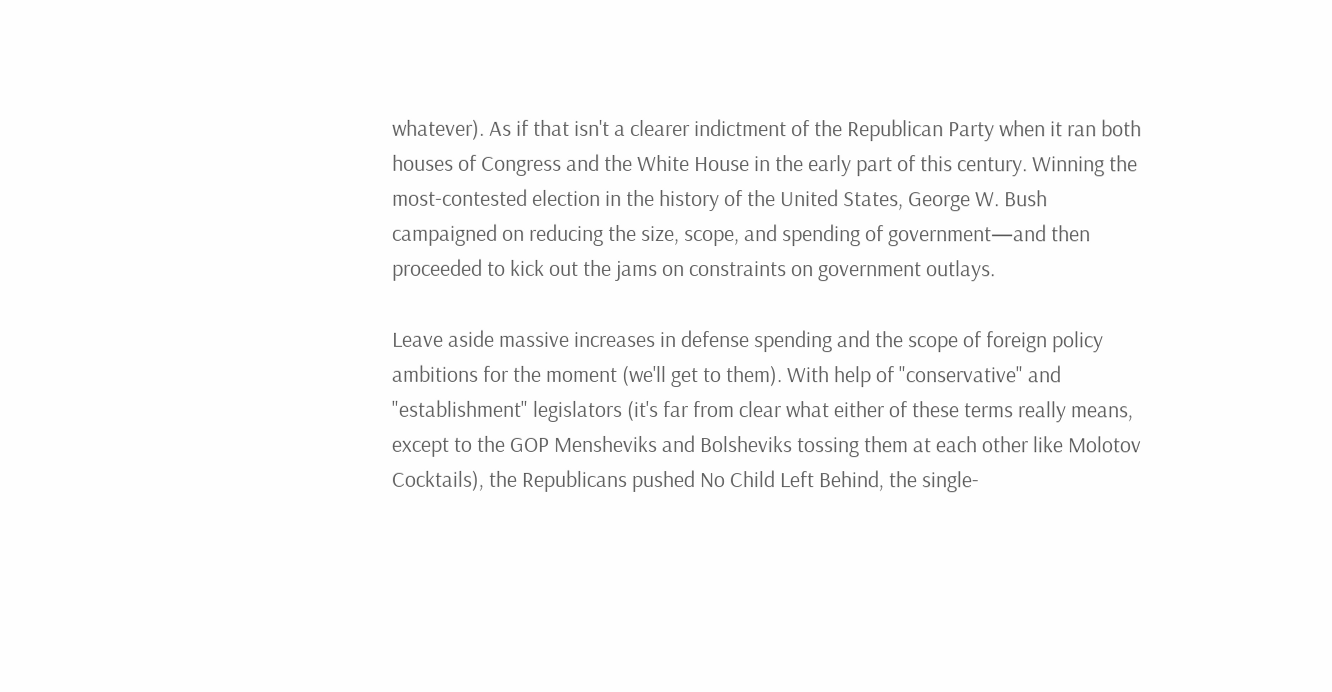whatever). As if that isn't a clearer indictment of the Republican Party when it ran both houses of Congress and the White House in the early part of this century. Winning the most-contested election in the history of the United States, George W. Bush campaigned on reducing the size, scope, and spending of government—and then proceeded to kick out the jams on constraints on government outlays.

Leave aside massive increases in defense spending and the scope of foreign policy ambitions for the moment (we'll get to them). With help of "conservative" and "establishment" legislators (it's far from clear what either of these terms really means, except to the GOP Mensheviks and Bolsheviks tossing them at each other like Molotov Cocktails), the Republicans pushed No Child Left Behind, the single-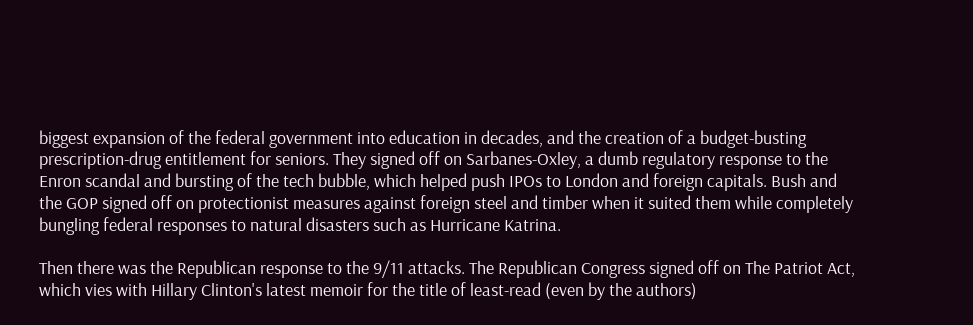biggest expansion of the federal government into education in decades, and the creation of a budget-busting prescription-drug entitlement for seniors. They signed off on Sarbanes-Oxley, a dumb regulatory response to the Enron scandal and bursting of the tech bubble, which helped push IPOs to London and foreign capitals. Bush and the GOP signed off on protectionist measures against foreign steel and timber when it suited them while completely bungling federal responses to natural disasters such as Hurricane Katrina.

Then there was the Republican response to the 9/11 attacks. The Republican Congress signed off on The Patriot Act, which vies with Hillary Clinton's latest memoir for the title of least-read (even by the authors)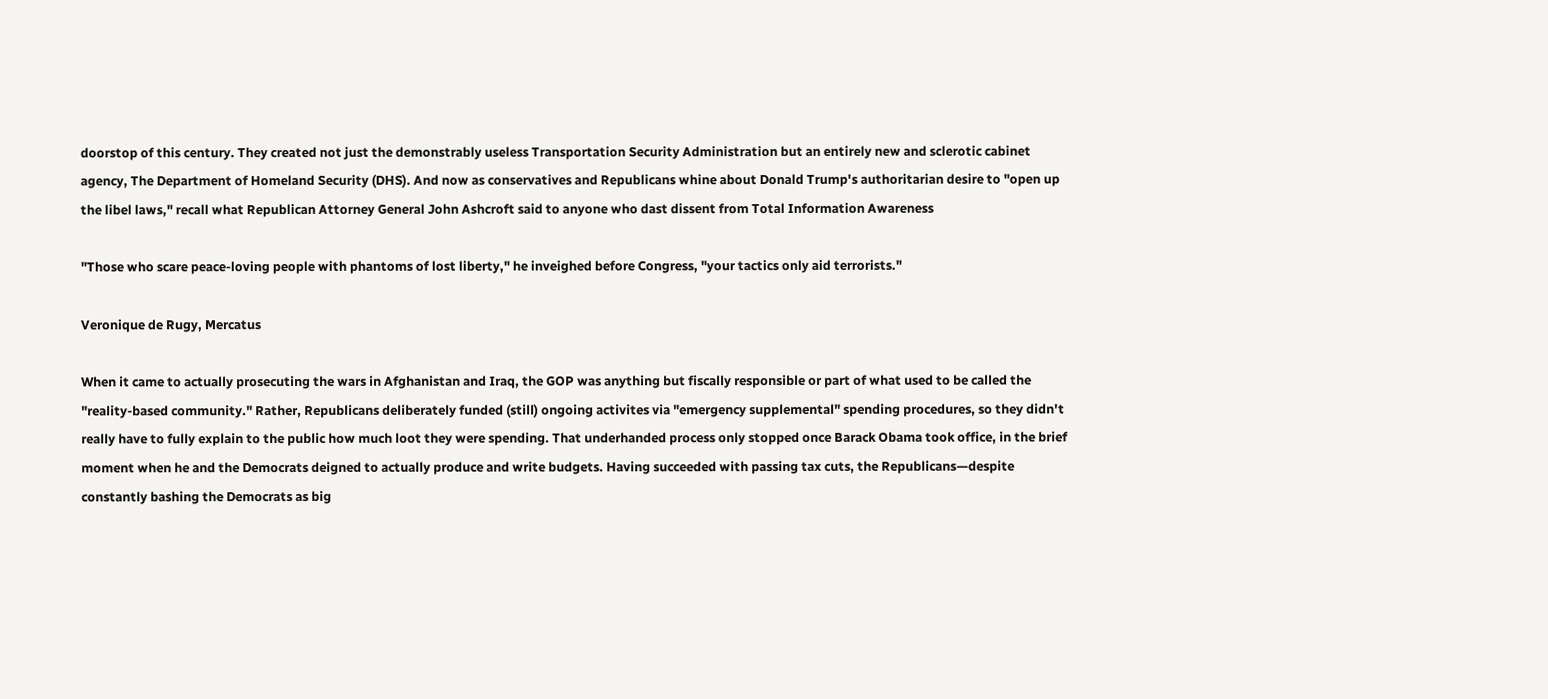doorstop of this century. They created not just the demonstrably useless Transportation Security Administration but an entirely new and sclerotic cabinet agency, The Department of Homeland Security (DHS). And now as conservatives and Republicans whine about Donald Trump's authoritarian desire to "open up the libel laws," recall what Republican Attorney General John Ashcroft said to anyone who dast dissent from Total Information Awareness

"Those who scare peace-loving people with phantoms of lost liberty," he inveighed before Congress, "your tactics only aid terrorists."

Veronique de Rugy, Mercatus

When it came to actually prosecuting the wars in Afghanistan and Iraq, the GOP was anything but fiscally responsible or part of what used to be called the "reality-based community." Rather, Republicans deliberately funded (still) ongoing activites via "emergency supplemental" spending procedures, so they didn't really have to fully explain to the public how much loot they were spending. That underhanded process only stopped once Barack Obama took office, in the brief moment when he and the Democrats deigned to actually produce and write budgets. Having succeeded with passing tax cuts, the Republicans—despite constantly bashing the Democrats as big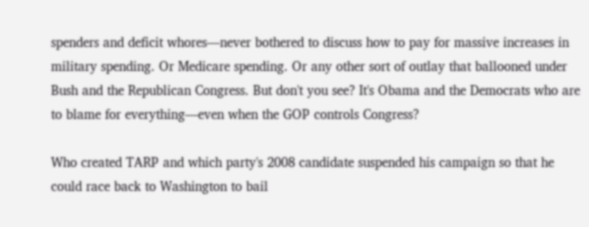spenders and deficit whores—never bothered to discuss how to pay for massive increases in military spending. Or Medicare spending. Or any other sort of outlay that ballooned under Bush and the Republican Congress. But don't you see? It's Obama and the Democrats who are to blame for everything—even when the GOP controls Congress?

Who created TARP and which party's 2008 candidate suspended his campaign so that he could race back to Washington to bail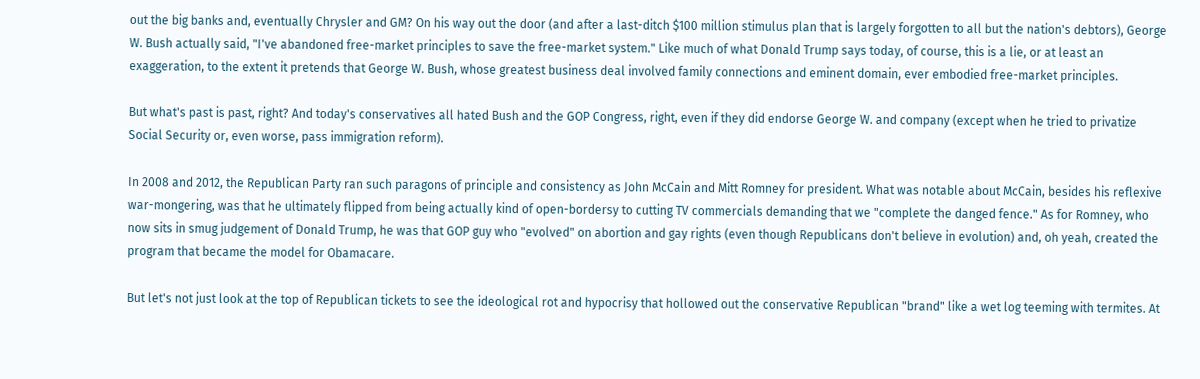out the big banks and, eventually Chrysler and GM? On his way out the door (and after a last-ditch $100 million stimulus plan that is largely forgotten to all but the nation's debtors), George W. Bush actually said, "I've abandoned free-market principles to save the free-market system." Like much of what Donald Trump says today, of course, this is a lie, or at least an exaggeration, to the extent it pretends that George W. Bush, whose greatest business deal involved family connections and eminent domain, ever embodied free-market principles.

But what's past is past, right? And today's conservatives all hated Bush and the GOP Congress, right, even if they did endorse George W. and company (except when he tried to privatize Social Security or, even worse, pass immigration reform).

In 2008 and 2012, the Republican Party ran such paragons of principle and consistency as John McCain and Mitt Romney for president. What was notable about McCain, besides his reflexive war-mongering, was that he ultimately flipped from being actually kind of open-bordersy to cutting TV commercials demanding that we "complete the danged fence." As for Romney, who now sits in smug judgement of Donald Trump, he was that GOP guy who "evolved" on abortion and gay rights (even though Republicans don't believe in evolution) and, oh yeah, created the program that became the model for Obamacare.

But let's not just look at the top of Republican tickets to see the ideological rot and hypocrisy that hollowed out the conservative Republican "brand" like a wet log teeming with termites. At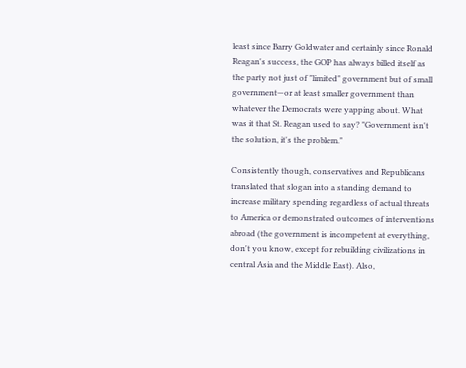least since Barry Goldwater and certainly since Ronald Reagan's success, the GOP has always billed itself as the party not just of "limited" government but of small government—or at least smaller government than whatever the Democrats were yapping about. What was it that St. Reagan used to say? "Government isn't the solution, it's the problem."

Consistently though, conservatives and Republicans translated that slogan into a standing demand to increase military spending regardless of actual threats to America or demonstrated outcomes of interventions abroad (the government is incompetent at everything, don't you know, except for rebuilding civilizations in central Asia and the Middle East). Also,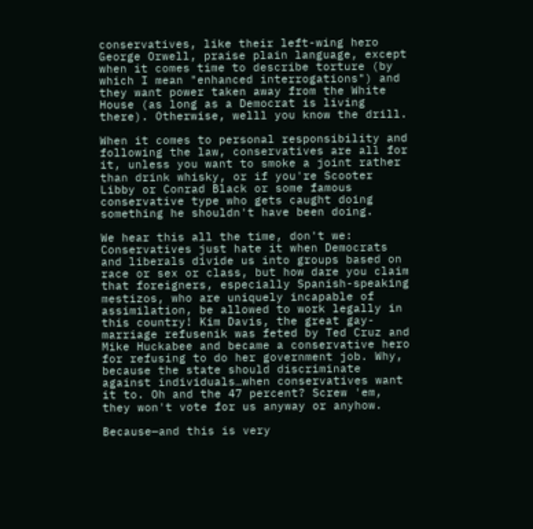conservatives, like their left-wing hero George Orwell, praise plain language, except when it comes time to describe torture (by which I mean "enhanced interrogations") and they want power taken away from the White House (as long as a Democrat is living there). Otherwise, welll you know the drill.

When it comes to personal responsibility and following the law, conservatives are all for it, unless you want to smoke a joint rather than drink whisky, or if you're Scooter Libby or Conrad Black or some famous conservative type who gets caught doing something he shouldn't have been doing.

We hear this all the time, don't we: Conservatives just hate it when Democrats and liberals divide us into groups based on race or sex or class, but how dare you claim that foreigners, especially Spanish-speaking mestizos, who are uniquely incapable of assimilation, be allowed to work legally in this country! Kim Davis, the great gay-marriage refusenik was feted by Ted Cruz and Mike Huckabee and became a conservative hero for refusing to do her government job. Why, because the state should discriminate against individuals…when conservatives want it to. Oh and the 47 percent? Screw 'em, they won't vote for us anyway or anyhow.

Because—and this is very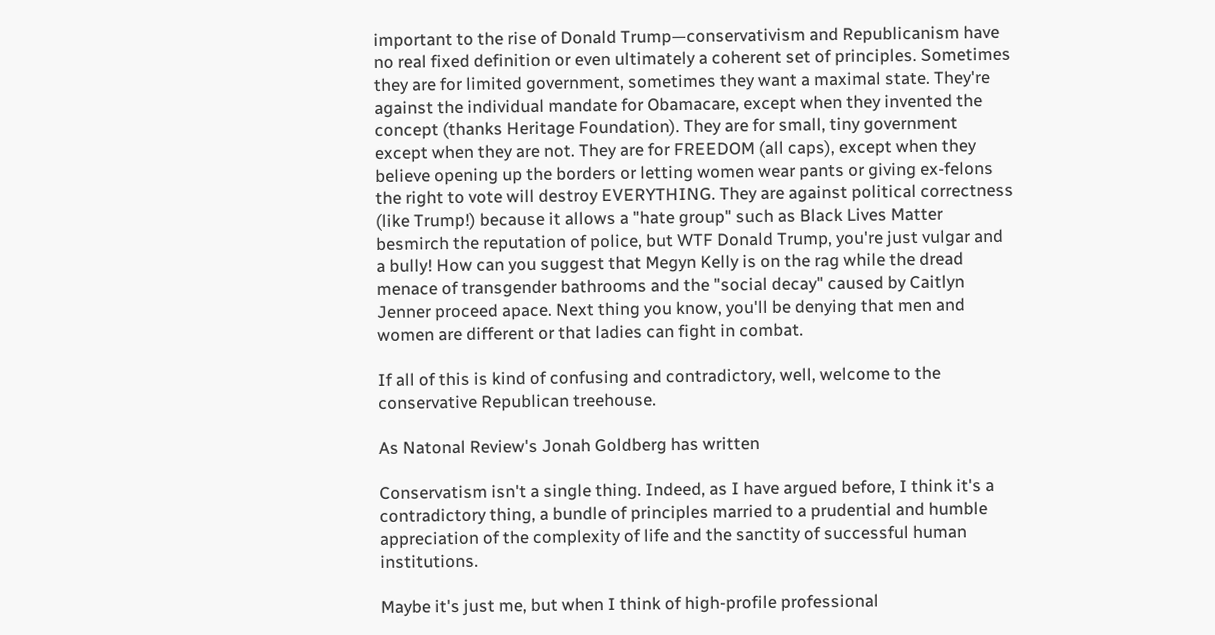important to the rise of Donald Trump—conservativism and Republicanism have no real fixed definition or even ultimately a coherent set of principles. Sometimes they are for limited government, sometimes they want a maximal state. They're against the individual mandate for Obamacare, except when they invented the concept (thanks Heritage Foundation). They are for small, tiny government except when they are not. They are for FREEDOM (all caps), except when they believe opening up the borders or letting women wear pants or giving ex-felons the right to vote will destroy EVERYTHING. They are against political correctness (like Trump!) because it allows a "hate group" such as Black Lives Matter besmirch the reputation of police, but WTF Donald Trump, you're just vulgar and a bully! How can you suggest that Megyn Kelly is on the rag while the dread menace of transgender bathrooms and the "social decay" caused by Caitlyn Jenner proceed apace. Next thing you know, you'll be denying that men and women are different or that ladies can fight in combat.

If all of this is kind of confusing and contradictory, well, welcome to the conservative Republican treehouse.

As Natonal Review's Jonah Goldberg has written

Conservatism isn't a single thing. Indeed, as I have argued before, I think it's a contradictory thing, a bundle of principles married to a prudential and humble appreciation of the complexity of life and the sanctity of successful human institutions.

Maybe it's just me, but when I think of high-profile professional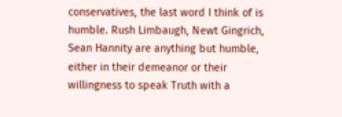conservatives, the last word I think of is humble. Rush Limbaugh, Newt Gingrich, Sean Hannity are anything but humble, either in their demeanor or their willingness to speak Truth with a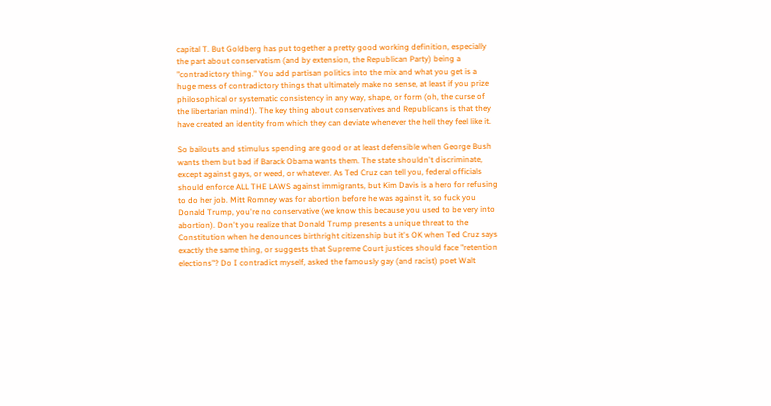capital T. But Goldberg has put together a pretty good working definition, especially the part about conservatism (and by extension, the Republican Party) being a "contradictory thing." You add partisan politics into the mix and what you get is a huge mess of contradictory things that ultimately make no sense, at least if you prize philosophical or systematic consistency in any way, shape, or form (oh, the curse of the libertarian mind!). The key thing about conservatives and Republicans is that they have created an identity from which they can deviate whenever the hell they feel like it.

So bailouts and stimulus spending are good or at least defensible when George Bush wants them but bad if Barack Obama wants them. The state shouldn't discriminate, except against gays, or weed, or whatever. As Ted Cruz can tell you, federal officials should enforce ALL THE LAWS against immigrants, but Kim Davis is a hero for refusing to do her job. Mitt Romney was for abortion before he was against it, so fuck you Donald Trump, you're no conservative (we know this because you used to be very into abortion). Don't you realize that Donald Trump presents a unique threat to the Constitution when he denounces birthright citizenship but it's OK when Ted Cruz says exactly the same thing, or suggests that Supreme Court justices should face "retention elections"? Do I contradict myself, asked the famously gay (and racist) poet Walt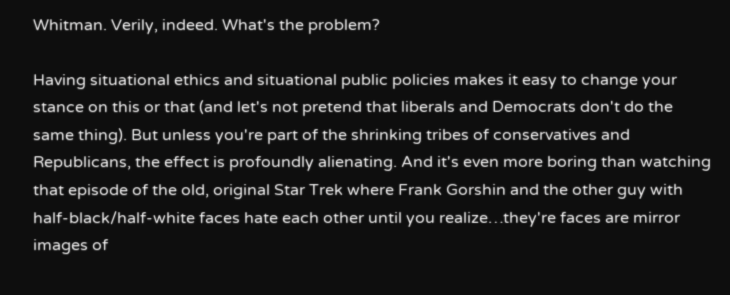Whitman. Verily, indeed. What's the problem?

Having situational ethics and situational public policies makes it easy to change your stance on this or that (and let's not pretend that liberals and Democrats don't do the same thing). But unless you're part of the shrinking tribes of conservatives and Republicans, the effect is profoundly alienating. And it's even more boring than watching that episode of the old, original Star Trek where Frank Gorshin and the other guy with half-black/half-white faces hate each other until you realize…they're faces are mirror images of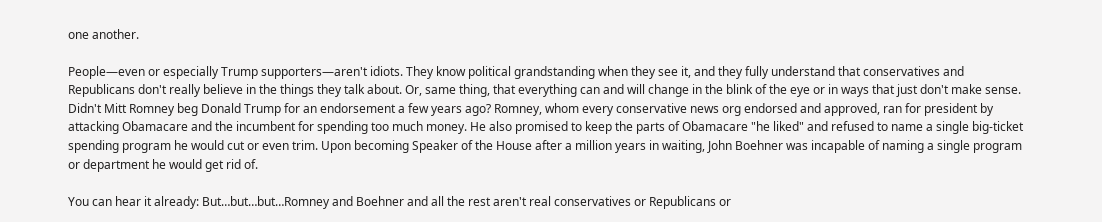one another.

People—even or especially Trump supporters—aren't idiots. They know political grandstanding when they see it, and they fully understand that conservatives and Republicans don't really believe in the things they talk about. Or, same thing, that everything can and will change in the blink of the eye or in ways that just don't make sense. Didn't Mitt Romney beg Donald Trump for an endorsement a few years ago? Romney, whom every conservative news org endorsed and approved, ran for president by attacking Obamacare and the incumbent for spending too much money. He also promised to keep the parts of Obamacare "he liked" and refused to name a single big-ticket spending program he would cut or even trim. Upon becoming Speaker of the House after a million years in waiting, John Boehner was incapable of naming a single program or department he would get rid of.

You can hear it already: But…but…but…Romney and Boehner and all the rest aren't real conservatives or Republicans or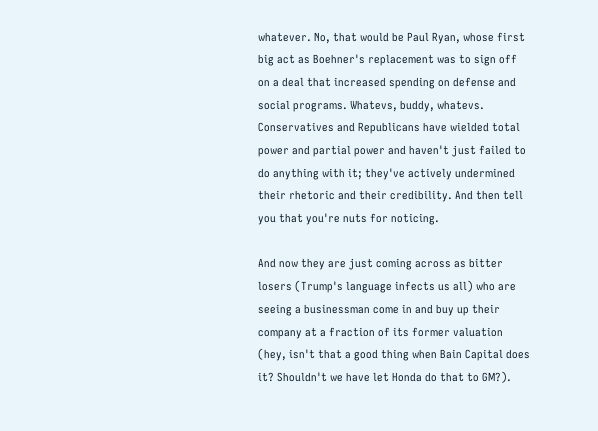whatever. No, that would be Paul Ryan, whose first big act as Boehner's replacement was to sign off on a deal that increased spending on defense and social programs. Whatevs, buddy, whatevs. Conservatives and Republicans have wielded total power and partial power and haven't just failed to do anything with it; they've actively undermined their rhetoric and their credibility. And then tell you that you're nuts for noticing.

And now they are just coming across as bitter losers (Trump's language infects us all) who are seeing a businessman come in and buy up their company at a fraction of its former valuation (hey, isn't that a good thing when Bain Capital does it? Shouldn't we have let Honda do that to GM?).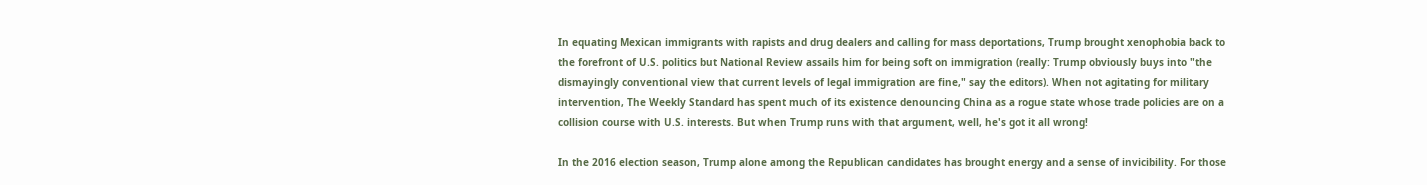In equating Mexican immigrants with rapists and drug dealers and calling for mass deportations, Trump brought xenophobia back to the forefront of U.S. politics but National Review assails him for being soft on immigration (really: Trump obviously buys into "the dismayingly conventional view that current levels of legal immigration are fine," say the editors). When not agitating for military intervention, The Weekly Standard has spent much of its existence denouncing China as a rogue state whose trade policies are on a collision course with U.S. interests. But when Trump runs with that argument, well, he's got it all wrong!

In the 2016 election season, Trump alone among the Republican candidates has brought energy and a sense of invicibility. For those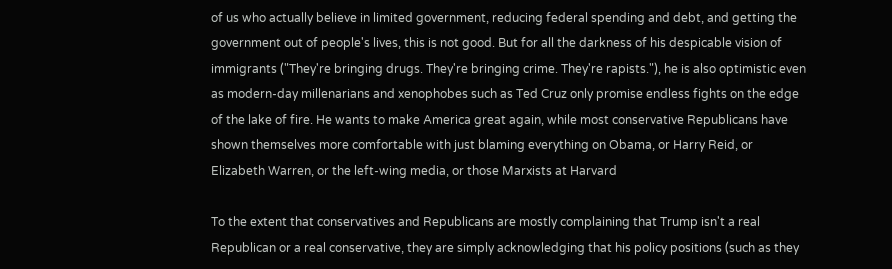of us who actually believe in limited government, reducing federal spending and debt, and getting the government out of people's lives, this is not good. But for all the darkness of his despicable vision of immigrants ("They're bringing drugs. They're bringing crime. They're rapists."), he is also optimistic even as modern-day millenarians and xenophobes such as Ted Cruz only promise endless fights on the edge of the lake of fire. He wants to make America great again, while most conservative Republicans have shown themselves more comfortable with just blaming everything on Obama, or Harry Reid, or Elizabeth Warren, or the left-wing media, or those Marxists at Harvard

To the extent that conservatives and Republicans are mostly complaining that Trump isn't a real Republican or a real conservative, they are simply acknowledging that his policy positions (such as they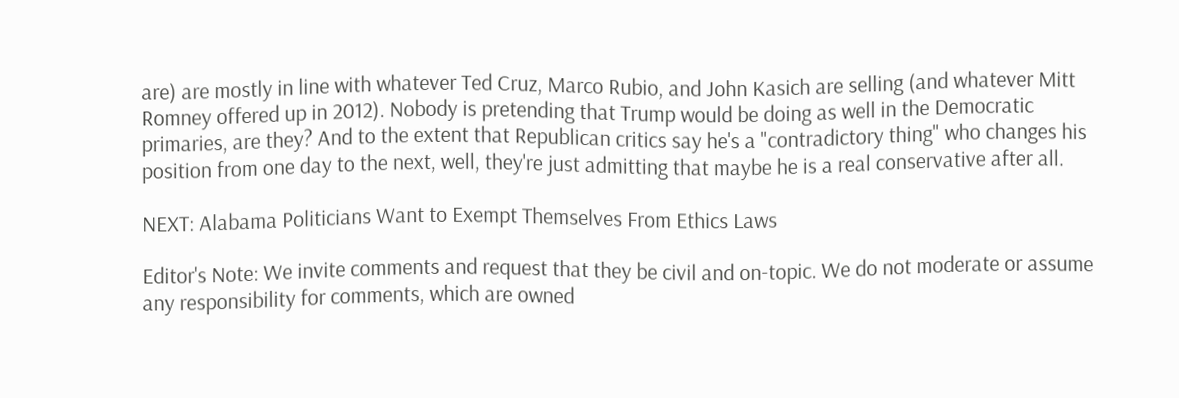are) are mostly in line with whatever Ted Cruz, Marco Rubio, and John Kasich are selling (and whatever Mitt Romney offered up in 2012). Nobody is pretending that Trump would be doing as well in the Democratic primaries, are they? And to the extent that Republican critics say he's a "contradictory thing" who changes his position from one day to the next, well, they're just admitting that maybe he is a real conservative after all.

NEXT: Alabama Politicians Want to Exempt Themselves From Ethics Laws

Editor's Note: We invite comments and request that they be civil and on-topic. We do not moderate or assume any responsibility for comments, which are owned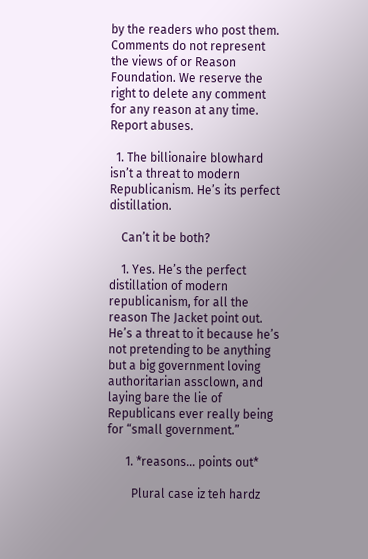by the readers who post them. Comments do not represent the views of or Reason Foundation. We reserve the right to delete any comment for any reason at any time. Report abuses.

  1. The billionaire blowhard isn’t a threat to modern Republicanism. He’s its perfect distillation.

    Can’t it be both?

    1. Yes. He’s the perfect distillation of modern republicanism, for all the reason The Jacket point out. He’s a threat to it because he’s not pretending to be anything but a big government loving authoritarian assclown, and laying bare the lie of Republicans ever really being for “small government.”

      1. *reasons… points out*

        Plural case iz teh hardz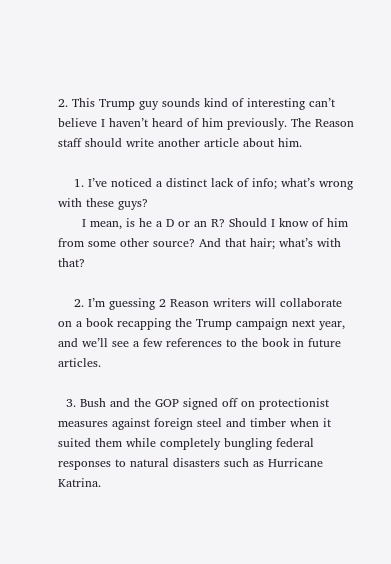2. This Trump guy sounds kind of interesting can’t believe I haven’t heard of him previously. The Reason staff should write another article about him.

    1. I’ve noticed a distinct lack of info; what’s wrong with these guys?
      I mean, is he a D or an R? Should I know of him from some other source? And that hair; what’s with that?

    2. I’m guessing 2 Reason writers will collaborate on a book recapping the Trump campaign next year, and we’ll see a few references to the book in future articles.

  3. Bush and the GOP signed off on protectionist measures against foreign steel and timber when it suited them while completely bungling federal responses to natural disasters such as Hurricane Katrina.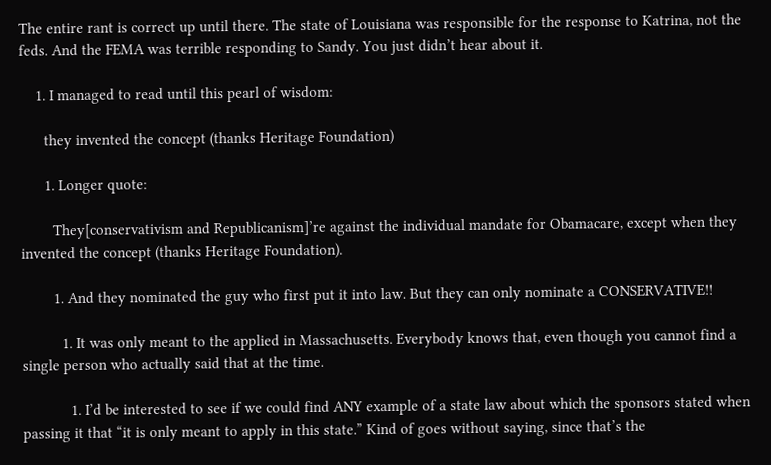The entire rant is correct up until there. The state of Louisiana was responsible for the response to Katrina, not the feds. And the FEMA was terrible responding to Sandy. You just didn’t hear about it.

    1. I managed to read until this pearl of wisdom:

      they invented the concept (thanks Heritage Foundation)

      1. Longer quote:

        They[conservativism and Republicanism]’re against the individual mandate for Obamacare, except when they invented the concept (thanks Heritage Foundation).

        1. And they nominated the guy who first put it into law. But they can only nominate a CONSERVATIVE!!

          1. It was only meant to the applied in Massachusetts. Everybody knows that, even though you cannot find a single person who actually said that at the time.

            1. I’d be interested to see if we could find ANY example of a state law about which the sponsors stated when passing it that “it is only meant to apply in this state.” Kind of goes without saying, since that’s the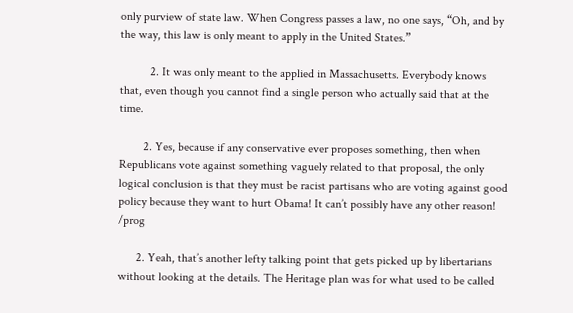only purview of state law. When Congress passes a law, no one says, “Oh, and by the way, this law is only meant to apply in the United States.”

          2. It was only meant to the applied in Massachusetts. Everybody knows that, even though you cannot find a single person who actually said that at the time.

        2. Yes, because if any conservative ever proposes something, then when Republicans vote against something vaguely related to that proposal, the only logical conclusion is that they must be racist partisans who are voting against good policy because they want to hurt Obama! It can’t possibly have any other reason! /prog

      2. Yeah, that’s another lefty talking point that gets picked up by libertarians without looking at the details. The Heritage plan was for what used to be called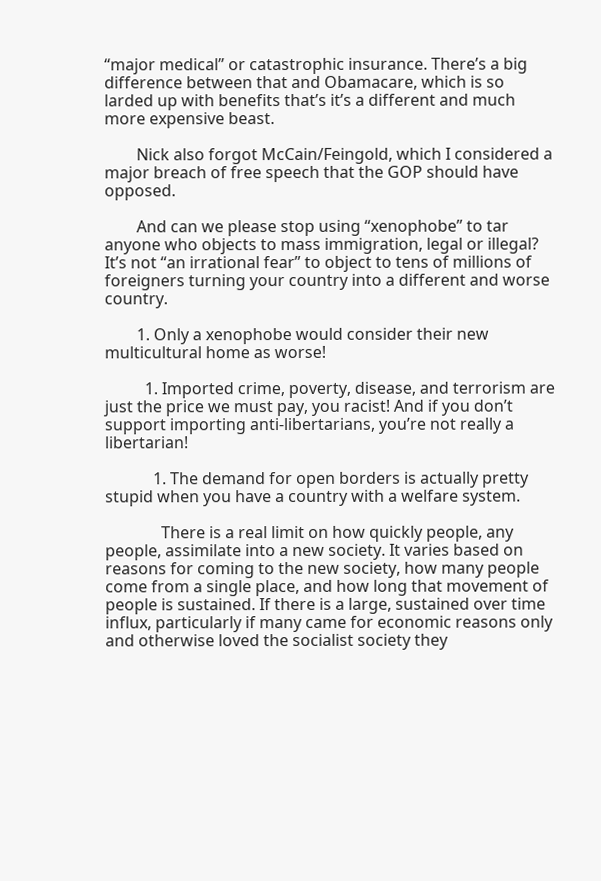“major medical” or catastrophic insurance. There’s a big difference between that and Obamacare, which is so larded up with benefits that’s it’s a different and much more expensive beast.

        Nick also forgot McCain/Feingold, which I considered a major breach of free speech that the GOP should have opposed.

        And can we please stop using “xenophobe” to tar anyone who objects to mass immigration, legal or illegal? It’s not “an irrational fear” to object to tens of millions of foreigners turning your country into a different and worse country.

        1. Only a xenophobe would consider their new multicultural home as worse!

          1. Imported crime, poverty, disease, and terrorism are just the price we must pay, you racist! And if you don’t support importing anti-libertarians, you’re not really a libertarian!

            1. The demand for open borders is actually pretty stupid when you have a country with a welfare system.

              There is a real limit on how quickly people, any people, assimilate into a new society. It varies based on reasons for coming to the new society, how many people come from a single place, and how long that movement of people is sustained. If there is a large, sustained over time influx, particularly if many came for economic reasons only and otherwise loved the socialist society they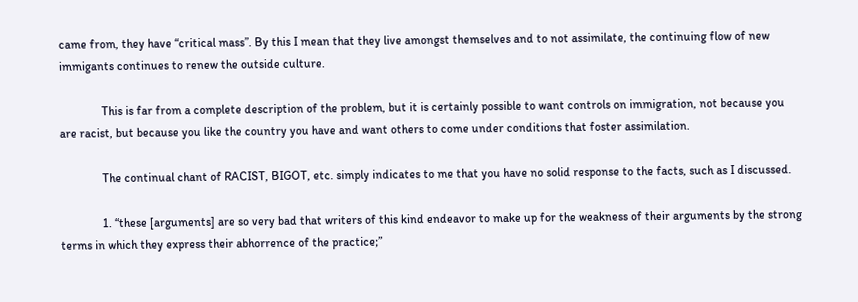came from, they have “critical mass”. By this I mean that they live amongst themselves and to not assimilate, the continuing flow of new immigants continues to renew the outside culture.

              This is far from a complete description of the problem, but it is certainly possible to want controls on immigration, not because you are racist, but because you like the country you have and want others to come under conditions that foster assimilation.

              The continual chant of RACIST, BIGOT, etc. simply indicates to me that you have no solid response to the facts, such as I discussed.

              1. “these [arguments] are so very bad that writers of this kind endeavor to make up for the weakness of their arguments by the strong terms in which they express their abhorrence of the practice;”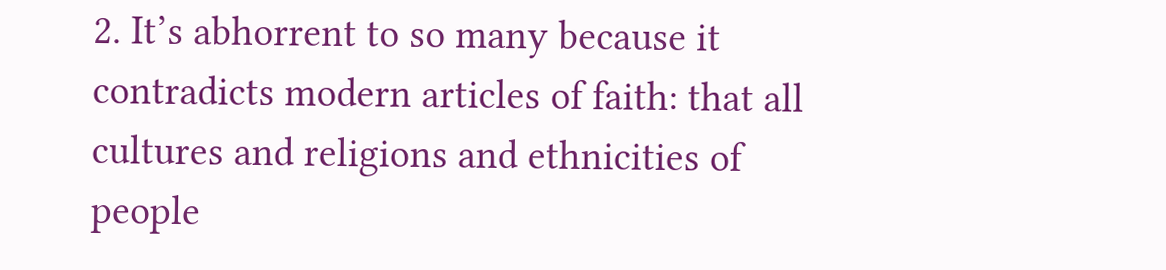2. It’s abhorrent to so many because it contradicts modern articles of faith: that all cultures and religions and ethnicities of people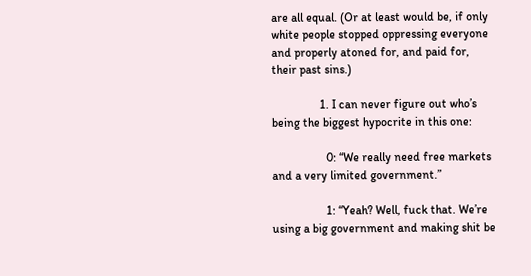are all equal. (Or at least would be, if only white people stopped oppressing everyone and properly atoned for, and paid for, their past sins.)

                1. I can never figure out who’s being the biggest hypocrite in this one:

                  0: “We really need free markets and a very limited government.”

                  1: “Yeah? Well, fuck that. We’re using a big government and making shit be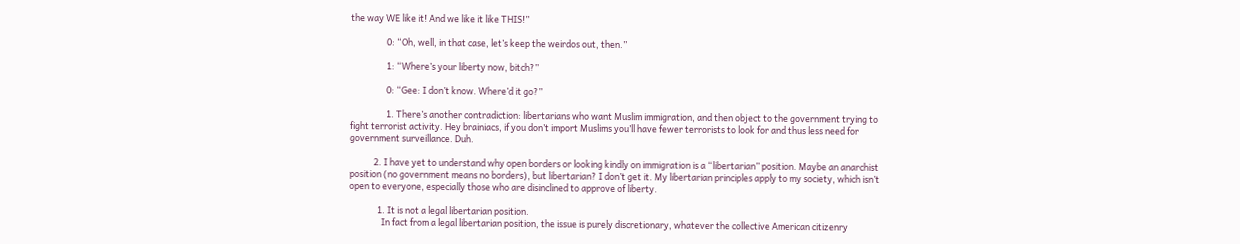the way WE like it! And we like it like THIS!”

                  0: “Oh, well, in that case, let’s keep the weirdos out, then.”

                  1: “Where’s your liberty now, bitch?”

                  0: “Gee: I don’t know. Where’d it go?”

                  1. There’s another contradiction: libertarians who want Muslim immigration, and then object to the government trying to fight terrorist activity. Hey brainiacs, if you don’t import Muslims you’ll have fewer terrorists to look for and thus less need for government surveillance. Duh.

            2. I have yet to understand why open borders or looking kindly on immigration is a “libertarian” position. Maybe an anarchist position (no government means no borders), but libertarian? I don’t get it. My libertarian principles apply to my society, which isn’t open to everyone, especially those who are disinclined to approve of liberty.

              1. It is not a legal libertarian position.
                In fact from a legal libertarian position, the issue is purely discretionary, whatever the collective American citizenry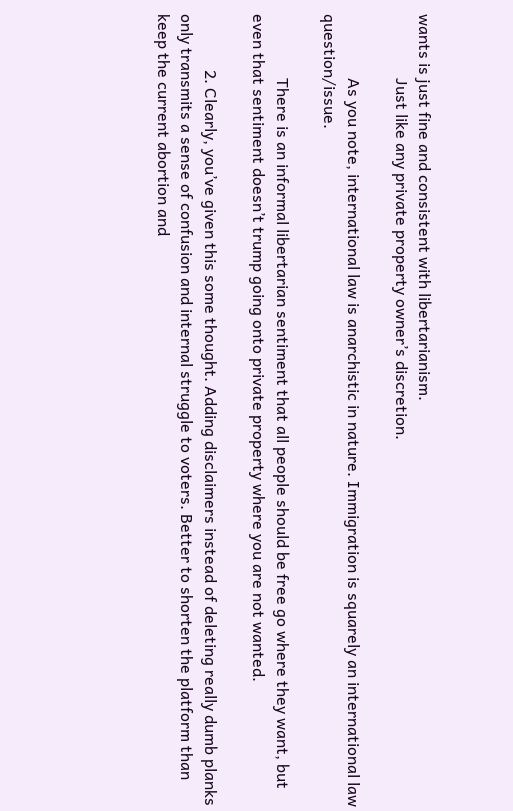wants is just fine and consistent with libertarianism.
                Just like any private property owner’s discretion.

                As you note, international law is anarchistic in nature. Immigration is squarely an international law question/issue.

                There is an informal libertarian sentiment that all people should be free go where they want, but even that sentiment doesn’t trump going onto private property where you are not wanted.

              2. Clearly, you’ve given this some thought. Adding disclaimers instead of deleting really dumb planks only transmits a sense of confusion and internal struggle to voters. Better to shorten the platform than keep the current abortion and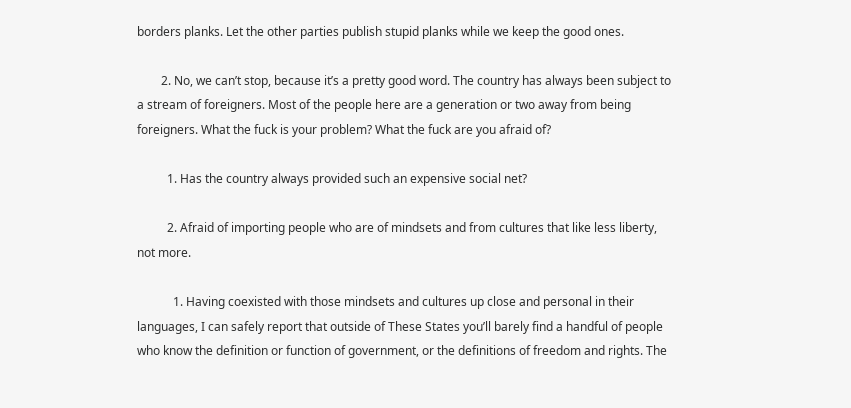borders planks. Let the other parties publish stupid planks while we keep the good ones.

        2. No, we can’t stop, because it’s a pretty good word. The country has always been subject to a stream of foreigners. Most of the people here are a generation or two away from being foreigners. What the fuck is your problem? What the fuck are you afraid of?

          1. Has the country always provided such an expensive social net?

          2. Afraid of importing people who are of mindsets and from cultures that like less liberty, not more.

            1. Having coexisted with those mindsets and cultures up close and personal in their languages, I can safely report that outside of These States you’ll barely find a handful of people who know the definition or function of government, or the definitions of freedom and rights. The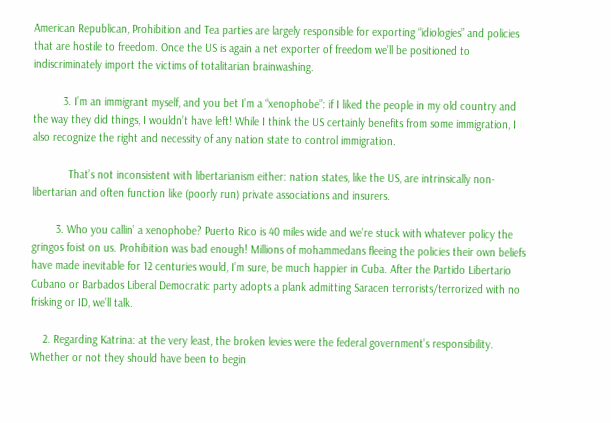American Republican, Prohibition and Tea parties are largely responsible for exporting “idiologies” and policies that are hostile to freedom. Once the US is again a net exporter of freedom we’ll be positioned to indiscriminately import the victims of totalitarian brainwashing.

          3. I’m an immigrant myself, and you bet I’m a “xenophobe”: if I liked the people in my old country and the way they did things, I wouldn’t have left! While I think the US certainly benefits from some immigration, I also recognize the right and necessity of any nation state to control immigration.

            That’s not inconsistent with libertarianism either: nation states, like the US, are intrinsically non-libertarian and often function like (poorly run) private associations and insurers.

        3. Who you callin’ a xenophobe? Puerto Rico is 40 miles wide and we’re stuck with whatever policy the gringos foist on us. Prohibition was bad enough! Millions of mohammedans fleeing the policies their own beliefs have made inevitable for 12 centuries would, I’m sure, be much happier in Cuba. After the Partido Libertario Cubano or Barbados Liberal Democratic party adopts a plank admitting Saracen terrorists/terrorized with no frisking or ID, we’ll talk.

    2. Regarding Katrina: at the very least, the broken levies were the federal government’s responsibility. Whether or not they should have been to begin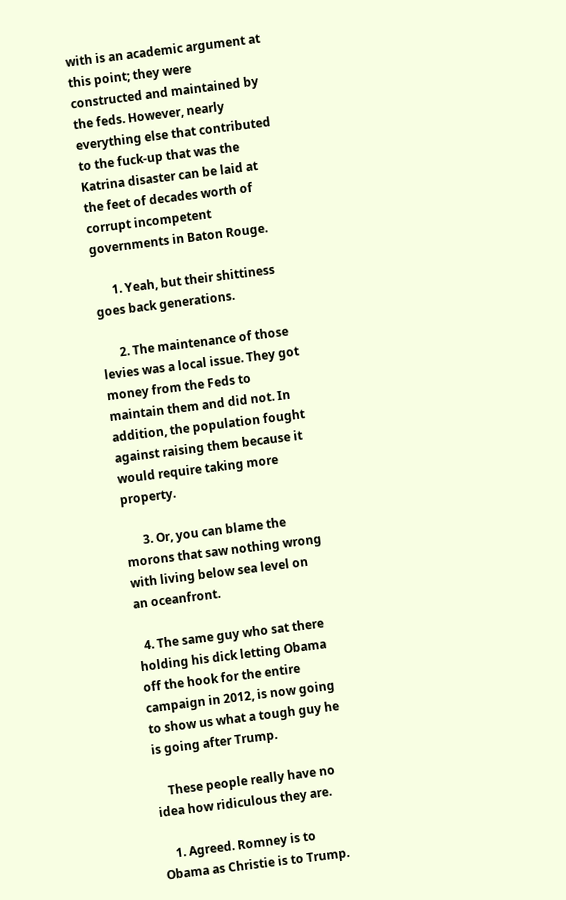with is an academic argument at this point; they were constructed and maintained by the feds. However, nearly everything else that contributed to the fuck-up that was the Katrina disaster can be laid at the feet of decades worth of corrupt incompetent governments in Baton Rouge.

      1. Yeah, but their shittiness goes back generations.

      2. The maintenance of those levies was a local issue. They got money from the Feds to maintain them and did not. In addition, the population fought against raising them because it would require taking more property.

      3. Or, you can blame the morons that saw nothing wrong with living below sea level on an oceanfront.

  4. The same guy who sat there holding his dick letting Obama off the hook for the entire campaign in 2012, is now going to show us what a tough guy he is going after Trump.

    These people really have no idea how ridiculous they are.

    1. Agreed. Romney is to Obama as Christie is to Trump.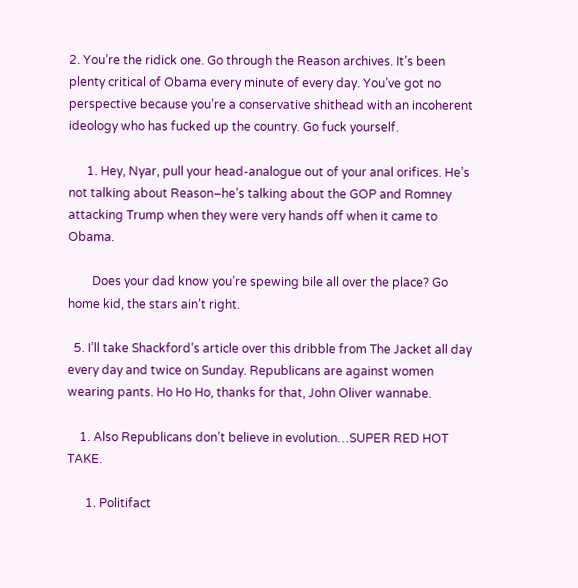2. You’re the ridick one. Go through the Reason archives. It’s been plenty critical of Obama every minute of every day. You’ve got no perspective because you’re a conservative shithead with an incoherent ideology who has fucked up the country. Go fuck yourself.

      1. Hey, Nyar, pull your head-analogue out of your anal orifices. He’s not talking about Reason–he’s talking about the GOP and Romney attacking Trump when they were very hands off when it came to Obama.

        Does your dad know you’re spewing bile all over the place? Go home kid, the stars ain’t right.

  5. I’ll take Shackford’s article over this dribble from The Jacket all day every day and twice on Sunday. Republicans are against women wearing pants. Ho Ho Ho, thanks for that, John Oliver wannabe.

    1. Also Republicans don’t believe in evolution…SUPER RED HOT TAKE.

      1. Politifact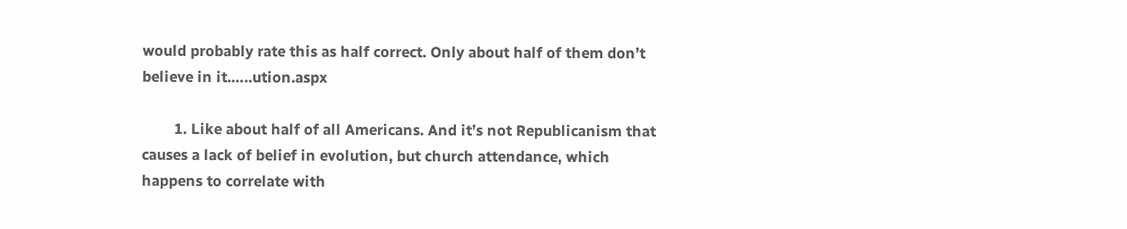would probably rate this as half correct. Only about half of them don’t believe in it.…..ution.aspx

        1. Like about half of all Americans. And it’s not Republicanism that causes a lack of belief in evolution, but church attendance, which happens to correlate with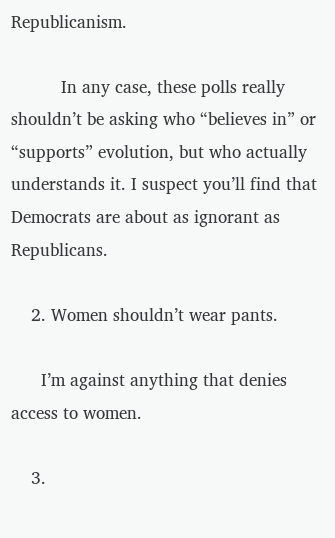Republicanism.

          In any case, these polls really shouldn’t be asking who “believes in” or “supports” evolution, but who actually understands it. I suspect you’ll find that Democrats are about as ignorant as Republicans.

    2. Women shouldn’t wear pants.

      I’m against anything that denies access to women.

    3.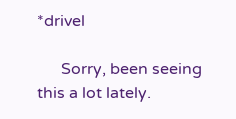*drivel

      Sorry, been seeing this a lot lately.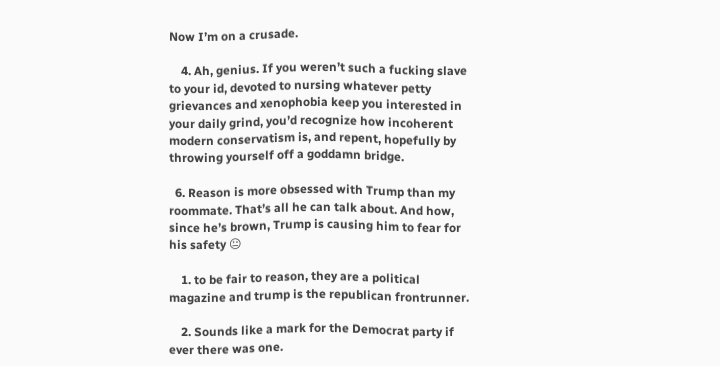Now I’m on a crusade.

    4. Ah, genius. If you weren’t such a fucking slave to your id, devoted to nursing whatever petty grievances and xenophobia keep you interested in your daily grind, you’d recognize how incoherent modern conservatism is, and repent, hopefully by throwing yourself off a goddamn bridge.

  6. Reason is more obsessed with Trump than my roommate. That’s all he can talk about. And how, since he’s brown, Trump is causing him to fear for his safety 😐

    1. to be fair to reason, they are a political magazine and trump is the republican frontrunner.

    2. Sounds like a mark for the Democrat party if ever there was one.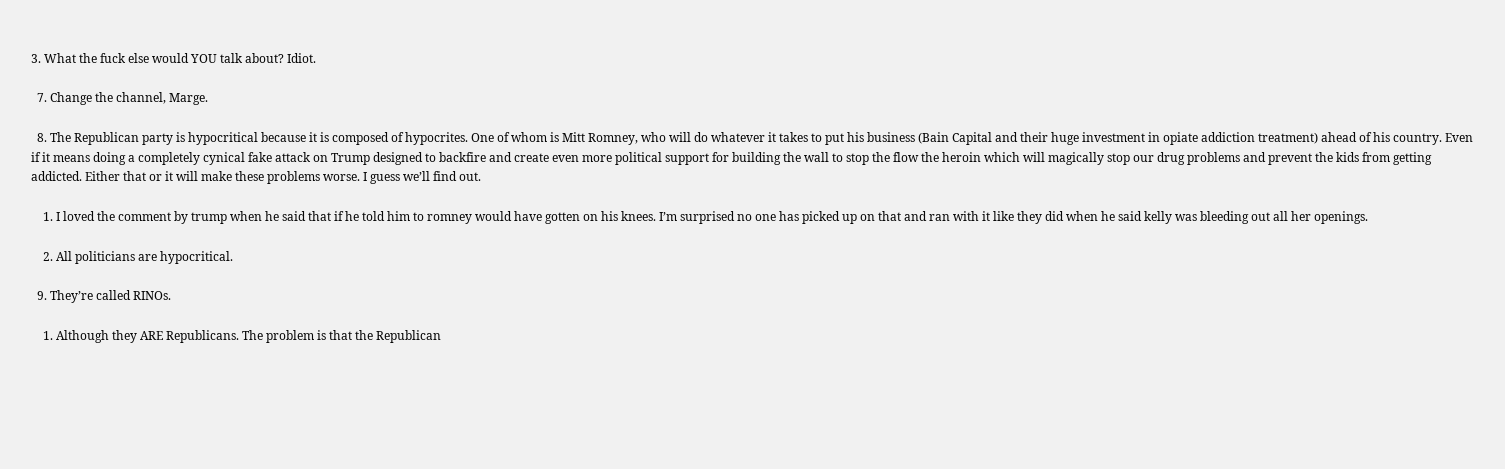3. What the fuck else would YOU talk about? Idiot.

  7. Change the channel, Marge.

  8. The Republican party is hypocritical because it is composed of hypocrites. One of whom is Mitt Romney, who will do whatever it takes to put his business (Bain Capital and their huge investment in opiate addiction treatment) ahead of his country. Even if it means doing a completely cynical fake attack on Trump designed to backfire and create even more political support for building the wall to stop the flow the heroin which will magically stop our drug problems and prevent the kids from getting addicted. Either that or it will make these problems worse. I guess we’ll find out.

    1. I loved the comment by trump when he said that if he told him to romney would have gotten on his knees. I’m surprised no one has picked up on that and ran with it like they did when he said kelly was bleeding out all her openings.

    2. All politicians are hypocritical.

  9. They’re called RINOs.

    1. Although they ARE Republicans. The problem is that the Republican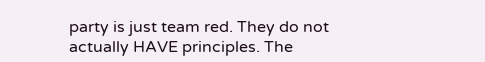party is just team red. They do not actually HAVE principles. The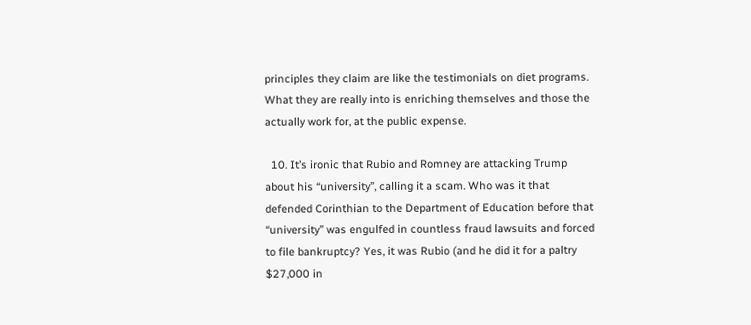principles they claim are like the testimonials on diet programs. What they are really into is enriching themselves and those the actually work for, at the public expense.

  10. It’s ironic that Rubio and Romney are attacking Trump about his “university”, calling it a scam. Who was it that defended Corinthian to the Department of Education before that “university” was engulfed in countless fraud lawsuits and forced to file bankruptcy? Yes, it was Rubio (and he did it for a paltry $27,000 in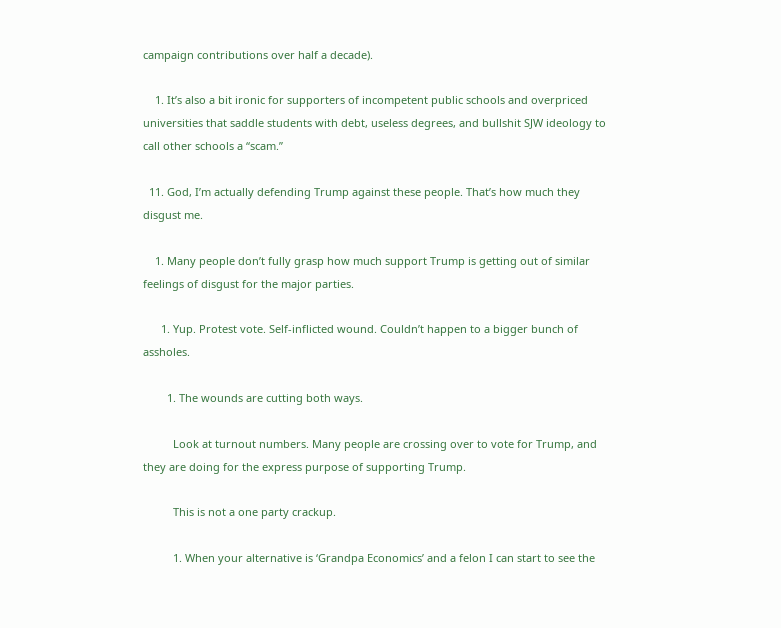campaign contributions over half a decade).

    1. It’s also a bit ironic for supporters of incompetent public schools and overpriced universities that saddle students with debt, useless degrees, and bullshit SJW ideology to call other schools a “scam.”

  11. God, I’m actually defending Trump against these people. That’s how much they disgust me.

    1. Many people don’t fully grasp how much support Trump is getting out of similar feelings of disgust for the major parties.

      1. Yup. Protest vote. Self-inflicted wound. Couldn’t happen to a bigger bunch of assholes.

        1. The wounds are cutting both ways.

          Look at turnout numbers. Many people are crossing over to vote for Trump, and they are doing for the express purpose of supporting Trump.

          This is not a one party crackup.

          1. When your alternative is ‘Grandpa Economics’ and a felon I can start to see the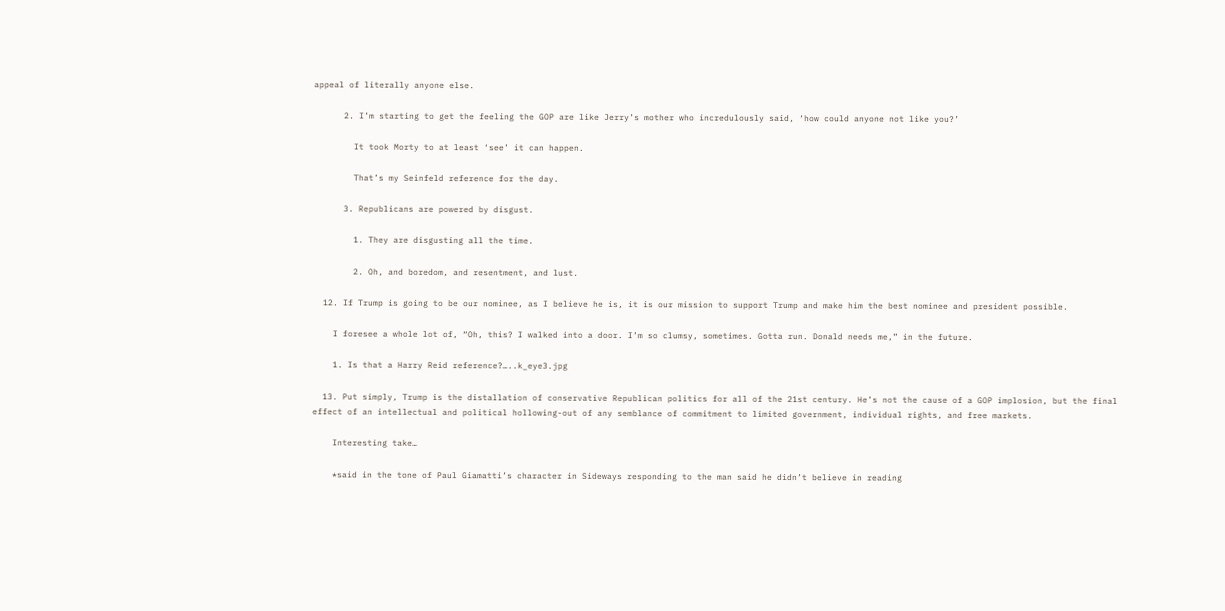appeal of literally anyone else.

      2. I’m starting to get the feeling the GOP are like Jerry’s mother who incredulously said, ‘how could anyone not like you?’

        It took Morty to at least ‘see’ it can happen.

        That’s my Seinfeld reference for the day.

      3. Republicans are powered by disgust.

        1. They are disgusting all the time.

        2. Oh, and boredom, and resentment, and lust.

  12. If Trump is going to be our nominee, as I believe he is, it is our mission to support Trump and make him the best nominee and president possible.

    I foresee a whole lot of, “Oh, this? I walked into a door. I’m so clumsy, sometimes. Gotta run. Donald needs me,” in the future.

    1. Is that a Harry Reid reference?…..k_eye3.jpg

  13. Put simply, Trump is the distallation of conservative Republican politics for all of the 21st century. He’s not the cause of a GOP implosion, but the final effect of an intellectual and political hollowing-out of any semblance of commitment to limited government, individual rights, and free markets.

    Interesting take…

    *said in the tone of Paul Giamatti’s character in Sideways responding to the man said he didn’t believe in reading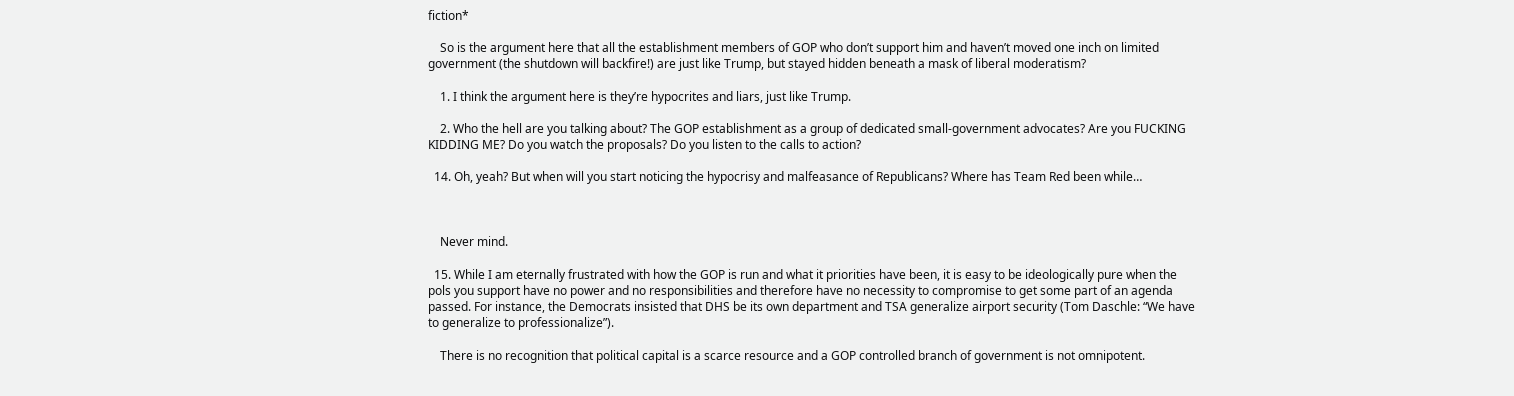fiction*

    So is the argument here that all the establishment members of GOP who don’t support him and haven’t moved one inch on limited government (the shutdown will backfire!) are just like Trump, but stayed hidden beneath a mask of liberal moderatism?

    1. I think the argument here is they’re hypocrites and liars, just like Trump.

    2. Who the hell are you talking about? The GOP establishment as a group of dedicated small-government advocates? Are you FUCKING KIDDING ME? Do you watch the proposals? Do you listen to the calls to action?

  14. Oh, yeah? But when will you start noticing the hypocrisy and malfeasance of Republicans? Where has Team Red been while…



    Never mind.

  15. While I am eternally frustrated with how the GOP is run and what it priorities have been, it is easy to be ideologically pure when the pols you support have no power and no responsibilities and therefore have no necessity to compromise to get some part of an agenda passed. For instance, the Democrats insisted that DHS be its own department and TSA generalize airport security (Tom Daschle: “We have to generalize to professionalize”).

    There is no recognition that political capital is a scarce resource and a GOP controlled branch of government is not omnipotent.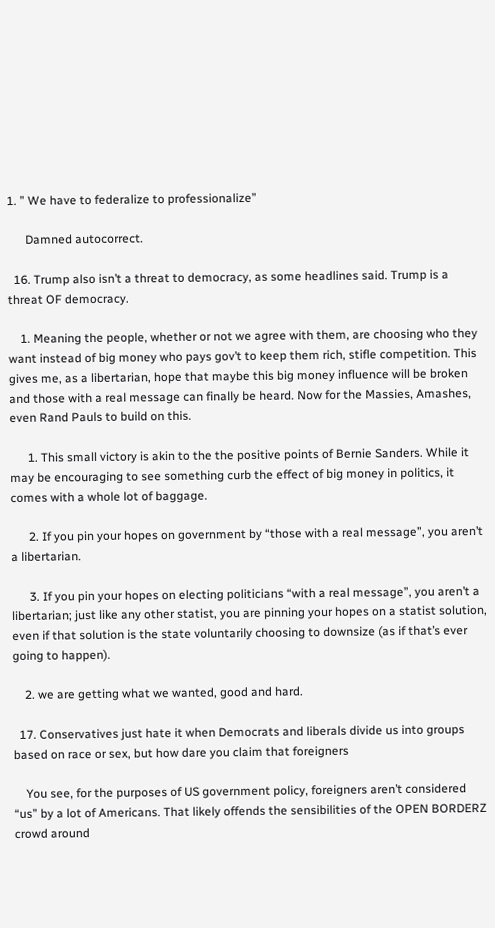1. ” We have to federalize to professionalize”

      Damned autocorrect.

  16. Trump also isn’t a threat to democracy, as some headlines said. Trump is a threat OF democracy.

    1. Meaning the people, whether or not we agree with them, are choosing who they want instead of big money who pays gov’t to keep them rich, stifle competition. This gives me, as a libertarian, hope that maybe this big money influence will be broken and those with a real message can finally be heard. Now for the Massies, Amashes, even Rand Pauls to build on this.

      1. This small victory is akin to the the positive points of Bernie Sanders. While it may be encouraging to see something curb the effect of big money in politics, it comes with a whole lot of baggage.

      2. If you pin your hopes on government by “those with a real message”, you aren’t a libertarian.

      3. If you pin your hopes on electing politicians “with a real message”, you aren’t a libertarian; just like any other statist, you are pinning your hopes on a statist solution, even if that solution is the state voluntarily choosing to downsize (as if that’s ever going to happen).

    2. we are getting what we wanted, good and hard.

  17. Conservatives just hate it when Democrats and liberals divide us into groups based on race or sex, but how dare you claim that foreigners

    You see, for the purposes of US government policy, foreigners aren’t considered “us” by a lot of Americans. That likely offends the sensibilities of the OPEN BORDERZ crowd around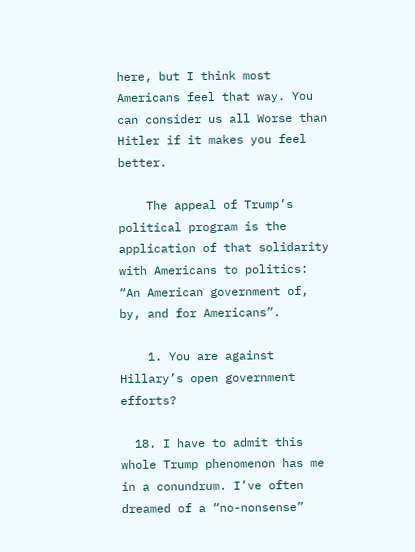here, but I think most Americans feel that way. You can consider us all Worse than Hitler if it makes you feel better.

    The appeal of Trump’s political program is the application of that solidarity with Americans to politics: “An American government of, by, and for Americans”.

    1. You are against Hillary’s open government efforts?

  18. I have to admit this whole Trump phenomenon has me in a conundrum. I’ve often dreamed of a “no-nonsense”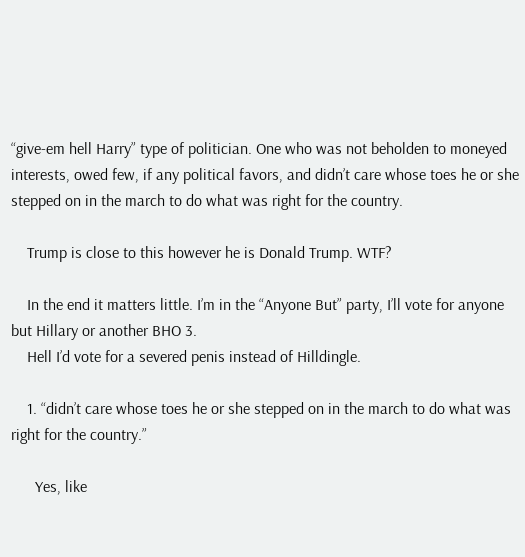“give-em hell Harry” type of politician. One who was not beholden to moneyed interests, owed few, if any political favors, and didn’t care whose toes he or she stepped on in the march to do what was right for the country.

    Trump is close to this however he is Donald Trump. WTF?

    In the end it matters little. I’m in the “Anyone But” party, I’ll vote for anyone but Hillary or another BHO 3.
    Hell I’d vote for a severed penis instead of Hilldingle.

    1. “didn’t care whose toes he or she stepped on in the march to do what was right for the country.”

      Yes, like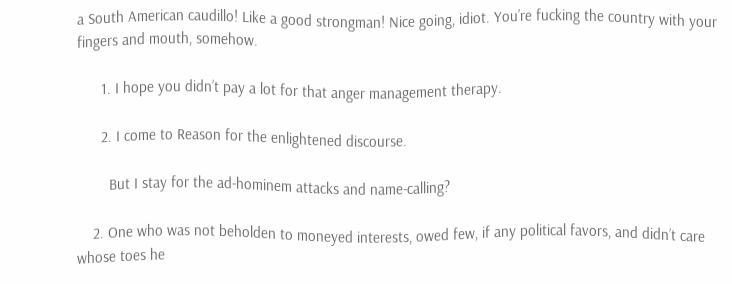a South American caudillo! Like a good strongman! Nice going, idiot. You’re fucking the country with your fingers and mouth, somehow.

      1. I hope you didn’t pay a lot for that anger management therapy.

      2. I come to Reason for the enlightened discourse.

        But I stay for the ad-hominem attacks and name-calling?

    2. One who was not beholden to moneyed interests, owed few, if any political favors, and didn’t care whose toes he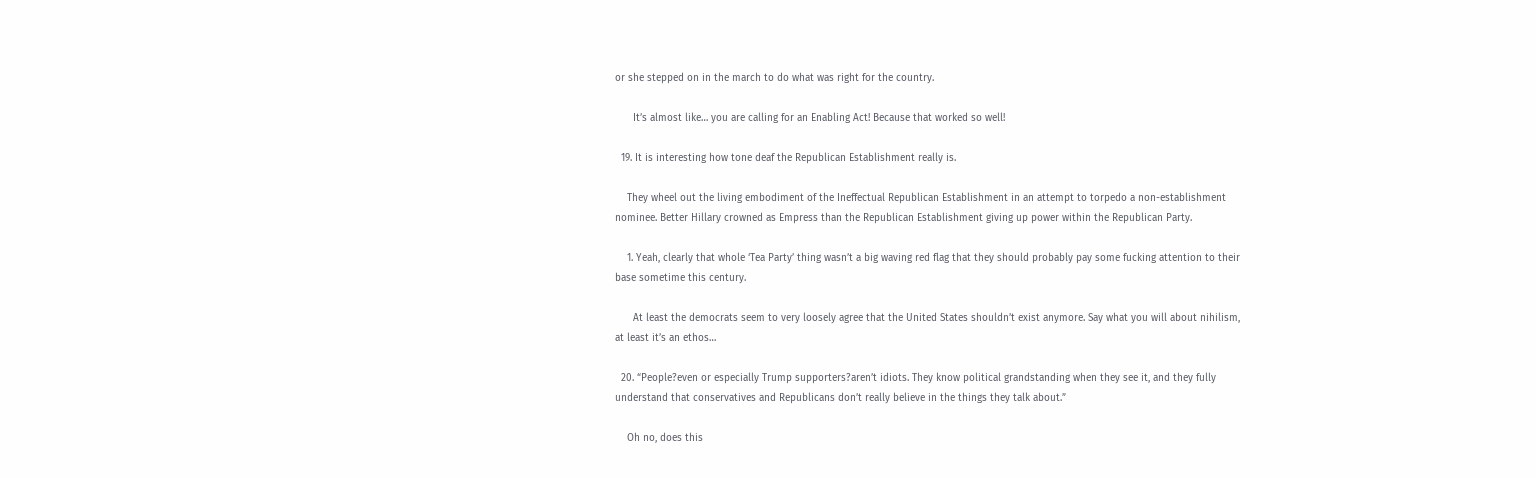or she stepped on in the march to do what was right for the country.

      It’s almost like… you are calling for an Enabling Act! Because that worked so well!

  19. It is interesting how tone deaf the Republican Establishment really is.

    They wheel out the living embodiment of the Ineffectual Republican Establishment in an attempt to torpedo a non-establishment nominee. Better Hillary crowned as Empress than the Republican Establishment giving up power within the Republican Party.

    1. Yeah, clearly that whole ‘Tea Party’ thing wasn’t a big waving red flag that they should probably pay some fucking attention to their base sometime this century.

      At least the democrats seem to very loosely agree that the United States shouldn’t exist anymore. Say what you will about nihilism, at least it’s an ethos…

  20. “People?even or especially Trump supporters?aren’t idiots. They know political grandstanding when they see it, and they fully understand that conservatives and Republicans don’t really believe in the things they talk about.”

    Oh no, does this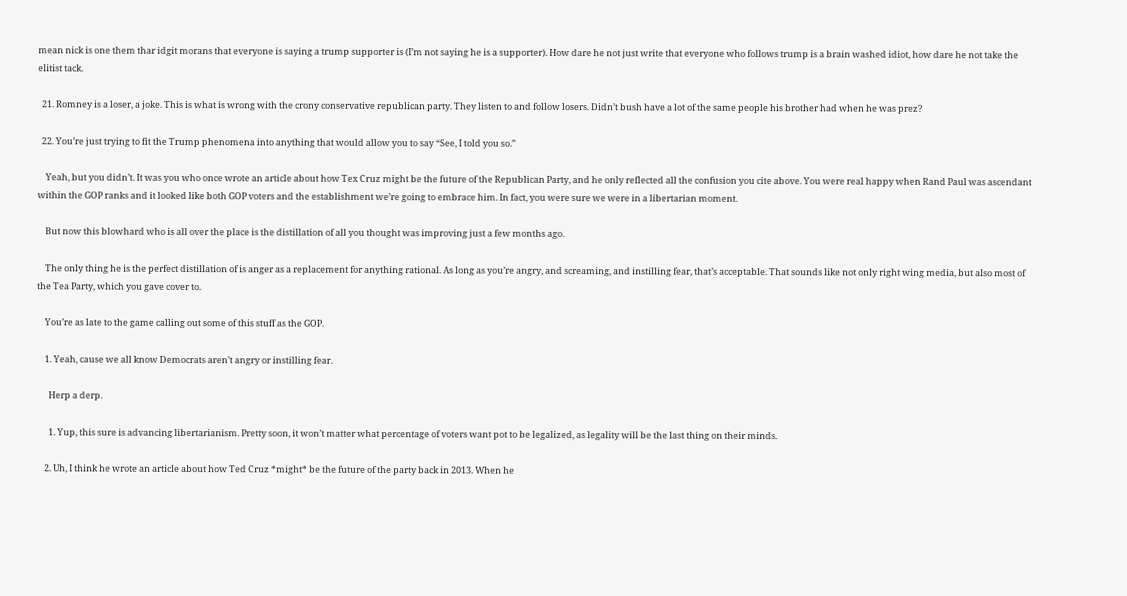mean nick is one them thar idgit morans that everyone is saying a trump supporter is (I’m not saying he is a supporter). How dare he not just write that everyone who follows trump is a brain washed idiot, how dare he not take the elitist tack.

  21. Romney is a loser, a joke. This is what is wrong with the crony conservative republican party. They listen to and follow losers. Didn’t bush have a lot of the same people his brother had when he was prez?

  22. You’re just trying to fit the Trump phenomena into anything that would allow you to say “See, I told you so.”

    Yeah, but you didn’t. It was you who once wrote an article about how Tex Cruz might be the future of the Republican Party, and he only reflected all the confusion you cite above. You were real happy when Rand Paul was ascendant within the GOP ranks and it looked like both GOP voters and the establishment we’re going to embrace him. In fact, you were sure we were in a libertarian moment.

    But now this blowhard who is all over the place is the distillation of all you thought was improving just a few months ago.

    The only thing he is the perfect distillation of is anger as a replacement for anything rational. As long as you’re angry, and screaming, and instilling fear, that’s acceptable. That sounds like not only right wing media, but also most of the Tea Party, which you gave cover to.

    You’re as late to the game calling out some of this stuff as the GOP.

    1. Yeah, cause we all know Democrats aren’t angry or instilling fear.

      Herp a derp.

      1. Yup, this sure is advancing libertarianism. Pretty soon, it won’t matter what percentage of voters want pot to be legalized, as legality will be the last thing on their minds.

    2. Uh, I think he wrote an article about how Ted Cruz *might* be the future of the party back in 2013. When he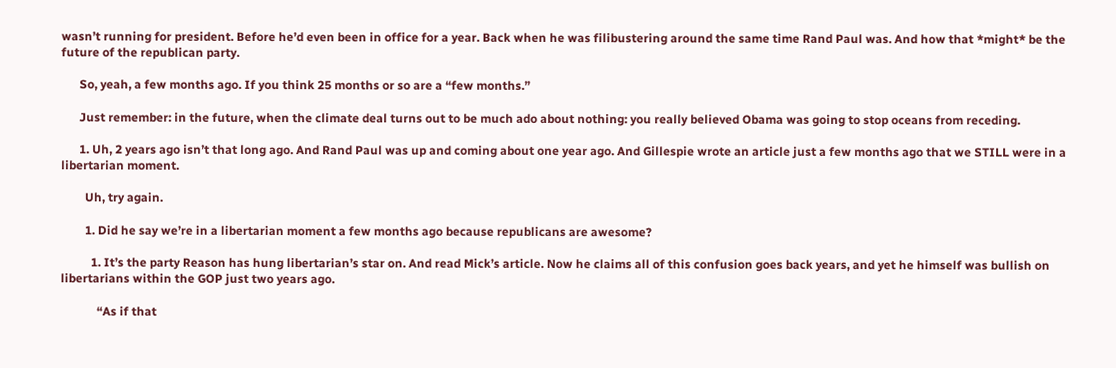wasn’t running for president. Before he’d even been in office for a year. Back when he was filibustering around the same time Rand Paul was. And how that *might* be the future of the republican party.

      So, yeah, a few months ago. If you think 25 months or so are a “few months.”

      Just remember: in the future, when the climate deal turns out to be much ado about nothing: you really believed Obama was going to stop oceans from receding.

      1. Uh, 2 years ago isn’t that long ago. And Rand Paul was up and coming about one year ago. And Gillespie wrote an article just a few months ago that we STILL were in a libertarian moment.

        Uh, try again.

        1. Did he say we’re in a libertarian moment a few months ago because republicans are awesome?

          1. It’s the party Reason has hung libertarian’s star on. And read Mick’s article. Now he claims all of this confusion goes back years, and yet he himself was bullish on libertarians within the GOP just two years ago.

            “As if that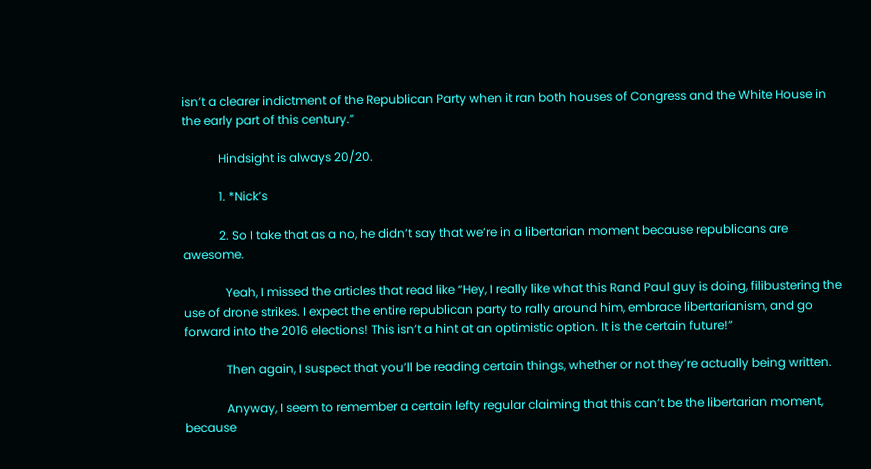isn’t a clearer indictment of the Republican Party when it ran both houses of Congress and the White House in the early part of this century.”

            Hindsight is always 20/20.

            1. *Nick’s

            2. So I take that as a no, he didn’t say that we’re in a libertarian moment because republicans are awesome.

              Yeah, I missed the articles that read like “Hey, I really like what this Rand Paul guy is doing, filibustering the use of drone strikes. I expect the entire republican party to rally around him, embrace libertarianism, and go forward into the 2016 elections! This isn’t a hint at an optimistic option. It is the certain future!”

              Then again, I suspect that you’ll be reading certain things, whether or not they’re actually being written.

              Anyway, I seem to remember a certain lefty regular claiming that this can’t be the libertarian moment, because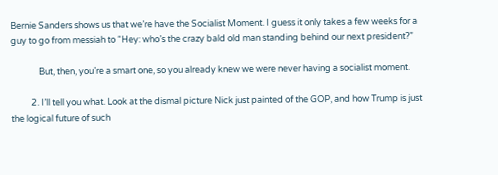Bernie Sanders shows us that we’re have the Socialist Moment. I guess it only takes a few weeks for a guy to go from messiah to “Hey: who’s the crazy bald old man standing behind our next president?”

              But, then, you’re a smart one, so you already knew we were never having a socialist moment.

          2. I’ll tell you what. Look at the dismal picture Nick just painted of the GOP, and how Trump is just the logical future of such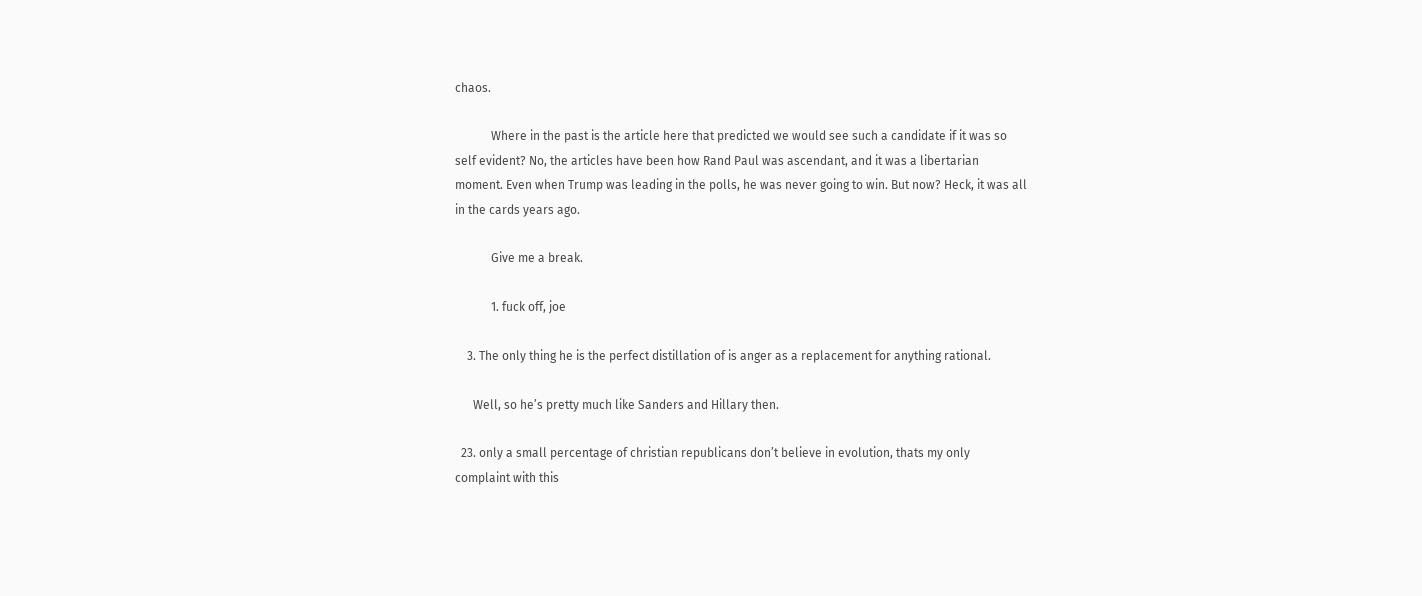chaos.

            Where in the past is the article here that predicted we would see such a candidate if it was so self evident? No, the articles have been how Rand Paul was ascendant, and it was a libertarian moment. Even when Trump was leading in the polls, he was never going to win. But now? Heck, it was all in the cards years ago.

            Give me a break.

            1. fuck off, joe

    3. The only thing he is the perfect distillation of is anger as a replacement for anything rational.

      Well, so he’s pretty much like Sanders and Hillary then.

  23. only a small percentage of christian republicans don’t believe in evolution, thats my only complaint with this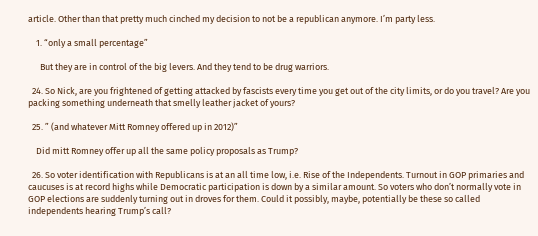article. Other than that pretty much cinched my decision to not be a republican anymore. I’m party less.

    1. “only a small percentage”

      But they are in control of the big levers. And they tend to be drug warriors.

  24. So Nick, are you frightened of getting attacked by fascists every time you get out of the city limits, or do you travel? Are you packing something underneath that smelly leather jacket of yours?

  25. ” (and whatever Mitt Romney offered up in 2012)”

    Did mitt Romney offer up all the same policy proposals as Trump?

  26. So voter identification with Republicans is at an all time low, i.e. Rise of the Independents. Turnout in GOP primaries and caucuses is at record highs while Democratic participation is down by a similar amount. So voters who don’t normally vote in GOP elections are suddenly turning out in droves for them. Could it possibly, maybe, potentially be these so called independents hearing Trump’s call?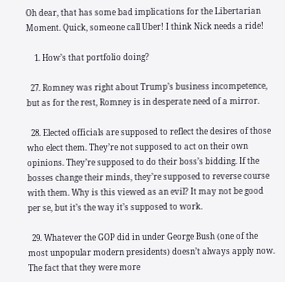Oh dear, that has some bad implications for the Libertarian Moment. Quick, someone call Uber! I think Nick needs a ride!

    1. How’s that portfolio doing?

  27. Romney was right about Trump’s business incompetence, but as for the rest, Romney is in desperate need of a mirror.

  28. Elected officials are supposed to reflect the desires of those who elect them. They’re not supposed to act on their own opinions. They’re supposed to do their boss’s bidding. If the bosses change their minds, they’re supposed to reverse course with them. Why is this viewed as an evil? It may not be good per se, but it’s the way it’s supposed to work.

  29. Whatever the GOP did in under George Bush (one of the most unpopular modern presidents) doesn’t always apply now. The fact that they were more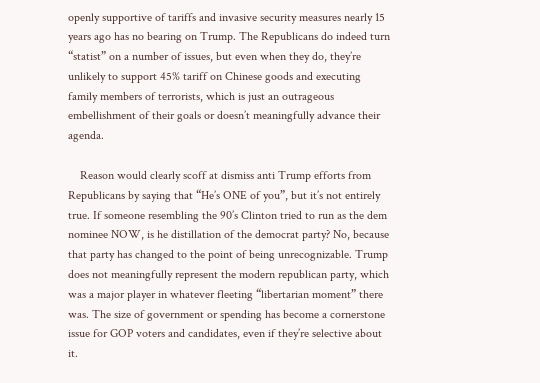openly supportive of tariffs and invasive security measures nearly 15 years ago has no bearing on Trump. The Republicans do indeed turn “statist” on a number of issues, but even when they do, they’re unlikely to support 45% tariff on Chinese goods and executing family members of terrorists, which is just an outrageous embellishment of their goals or doesn’t meaningfully advance their agenda.

    Reason would clearly scoff at dismiss anti Trump efforts from Republicans by saying that “He’s ONE of you”, but it’s not entirely true. If someone resembling the 90’s Clinton tried to run as the dem nominee NOW, is he distillation of the democrat party? No, because that party has changed to the point of being unrecognizable. Trump does not meaningfully represent the modern republican party, which was a major player in whatever fleeting “libertarian moment” there was. The size of government or spending has become a cornerstone issue for GOP voters and candidates, even if they’re selective about it.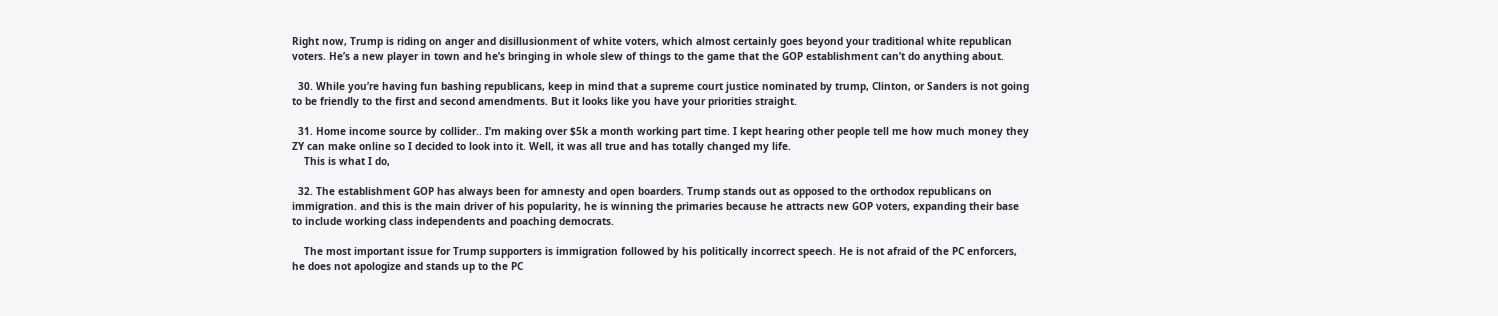Right now, Trump is riding on anger and disillusionment of white voters, which almost certainly goes beyond your traditional white republican voters. He’s a new player in town and he’s bringing in whole slew of things to the game that the GOP establishment can’t do anything about.

  30. While you’re having fun bashing republicans, keep in mind that a supreme court justice nominated by trump, Clinton, or Sanders is not going to be friendly to the first and second amendments. But it looks like you have your priorities straight.

  31. Home income source by collider.. I’m making over $5k a month working part time. I kept hearing other people tell me how much money they ZY can make online so I decided to look into it. Well, it was all true and has totally changed my life.
    This is what I do,

  32. The establishment GOP has always been for amnesty and open boarders. Trump stands out as opposed to the orthodox republicans on immigration. and this is the main driver of his popularity, he is winning the primaries because he attracts new GOP voters, expanding their base to include working class independents and poaching democrats.

    The most important issue for Trump supporters is immigration followed by his politically incorrect speech. He is not afraid of the PC enforcers, he does not apologize and stands up to the PC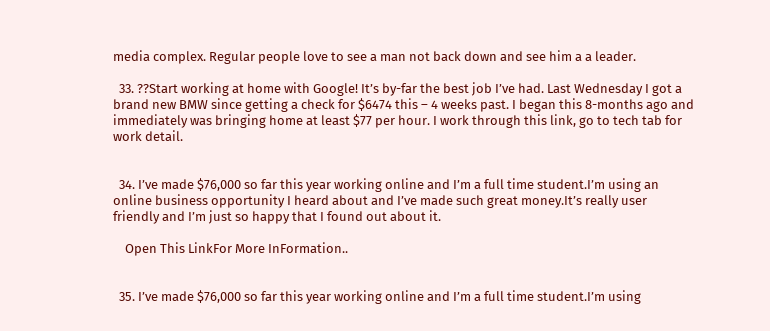media complex. Regular people love to see a man not back down and see him a a leader.

  33. ??Start working at home with Google! It’s by-far the best job I’ve had. Last Wednesday I got a brand new BMW since getting a check for $6474 this – 4 weeks past. I began this 8-months ago and immediately was bringing home at least $77 per hour. I work through this link, go to tech tab for work detail.


  34. I’ve made $76,000 so far this year working online and I’m a full time student.I’m using an online business opportunity I heard about and I’ve made such great money.It’s really user friendly and I’m just so happy that I found out about it.

    Open This LinkFor More InFormation..


  35. I’ve made $76,000 so far this year working online and I’m a full time student.I’m using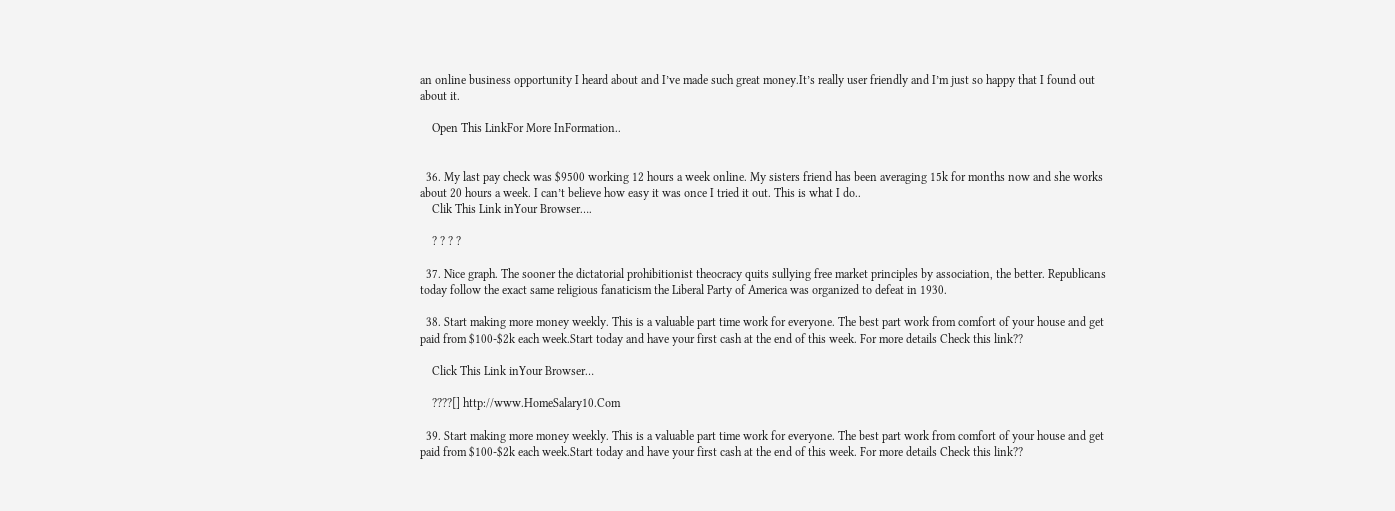an online business opportunity I heard about and I’ve made such great money.It’s really user friendly and I’m just so happy that I found out about it.

    Open This LinkFor More InFormation..


  36. My last pay check was $9500 working 12 hours a week online. My sisters friend has been averaging 15k for months now and she works about 20 hours a week. I can’t believe how easy it was once I tried it out. This is what I do..
    Clik This Link inYour Browser….

    ? ? ? ?

  37. Nice graph. The sooner the dictatorial prohibitionist theocracy quits sullying free market principles by association, the better. Republicans today follow the exact same religious fanaticism the Liberal Party of America was organized to defeat in 1930.

  38. Start making more money weekly. This is a valuable part time work for everyone. The best part work from comfort of your house and get paid from $100-$2k each week.Start today and have your first cash at the end of this week. For more details Check this link??

    Click This Link inYour Browser…

    ????[] http://www.HomeSalary10.Com

  39. Start making more money weekly. This is a valuable part time work for everyone. The best part work from comfort of your house and get paid from $100-$2k each week.Start today and have your first cash at the end of this week. For more details Check this link??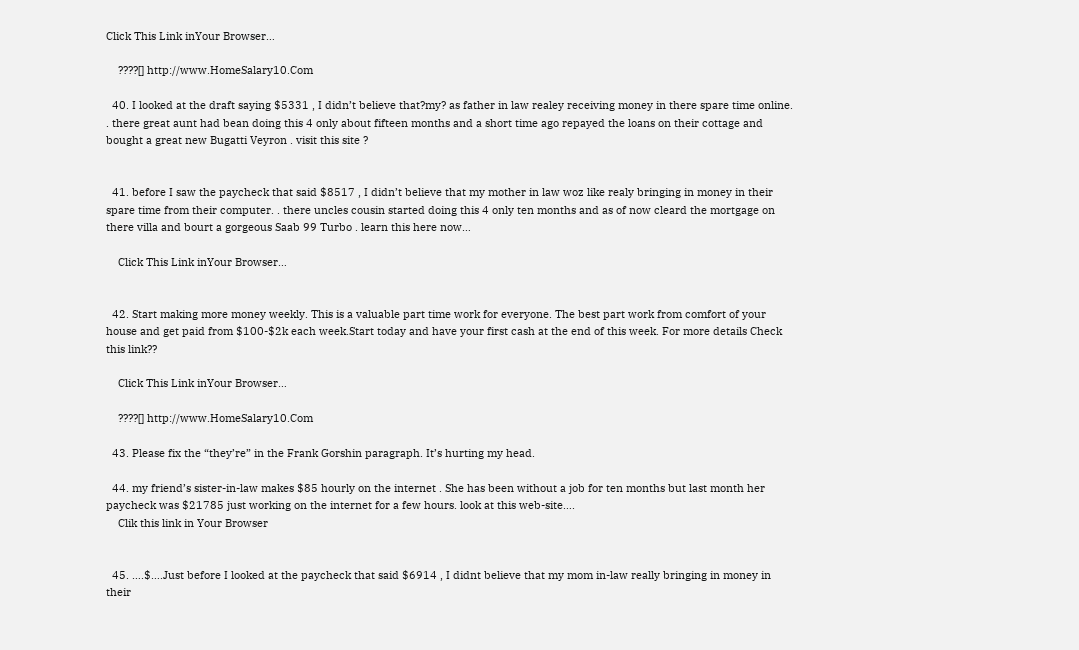Click This Link inYour Browser…

    ????[] http://www.HomeSalary10.Com

  40. I looked at the draft saying $5331 , I didn’t believe that?my? as father in law realey receiving money in there spare time online. . there great aunt had bean doing this 4 only about fifteen months and a short time ago repayed the loans on their cottage and bought a great new Bugatti Veyron . visit this site ?


  41. before I saw the paycheck that said $8517 , I didn’t believe that my mother in law woz like realy bringing in money in their spare time from their computer. . there uncles cousin started doing this 4 only ten months and as of now cleard the mortgage on there villa and bourt a gorgeous Saab 99 Turbo . learn this here now…

    Click This Link inYour Browser…


  42. Start making more money weekly. This is a valuable part time work for everyone. The best part work from comfort of your house and get paid from $100-$2k each week.Start today and have your first cash at the end of this week. For more details Check this link??

    Click This Link inYour Browser…

    ????[] http://www.HomeSalary10.Com

  43. Please fix the “they’re” in the Frank Gorshin paragraph. It’s hurting my head.

  44. my friend’s sister-in-law makes $85 hourly on the internet . She has been without a job for ten months but last month her paycheck was $21785 just working on the internet for a few hours. look at this web-site….
    Clik this link in Your Browser


  45. ….$….Just before I looked at the paycheck that said $6914 , I didnt believe that my mom in-law really bringing in money in their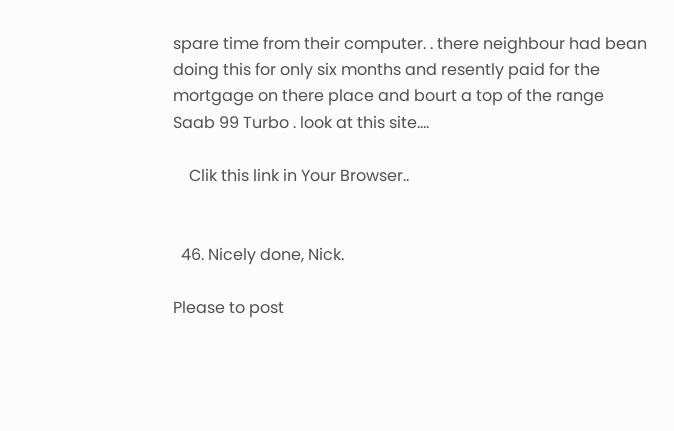spare time from their computer. . there neighbour had bean doing this for only six months and resently paid for the mortgage on there place and bourt a top of the range Saab 99 Turbo . look at this site….

    Clik this link in Your Browser..


  46. Nicely done, Nick.

Please to post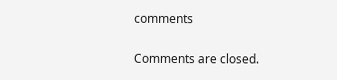comments

Comments are closed.